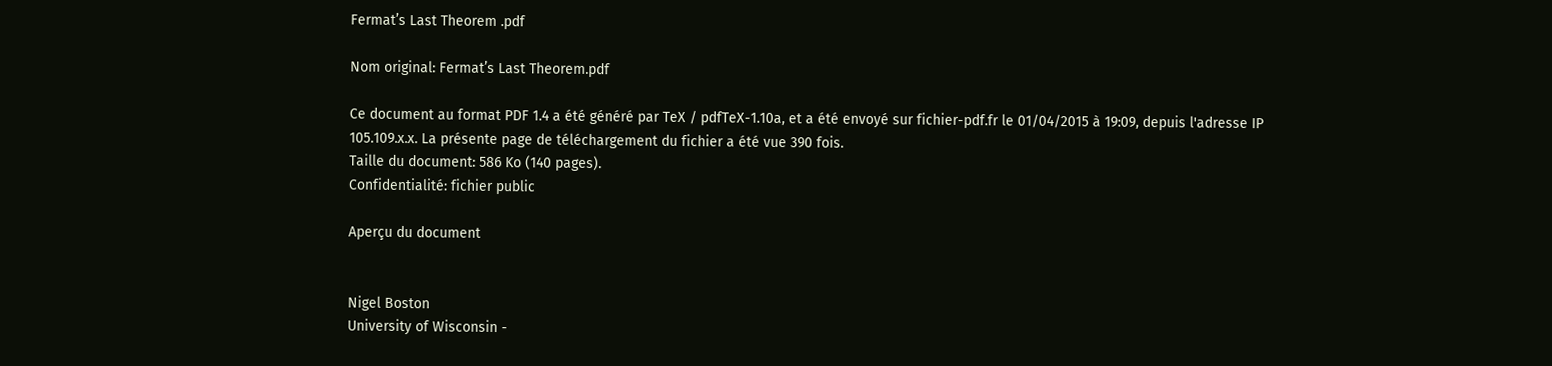Fermat’s Last Theorem .pdf

Nom original: Fermat’s Last Theorem.pdf

Ce document au format PDF 1.4 a été généré par TeX / pdfTeX-1.10a, et a été envoyé sur fichier-pdf.fr le 01/04/2015 à 19:09, depuis l'adresse IP 105.109.x.x. La présente page de téléchargement du fichier a été vue 390 fois.
Taille du document: 586 Ko (140 pages).
Confidentialité: fichier public

Aperçu du document


Nigel Boston
University of Wisconsin -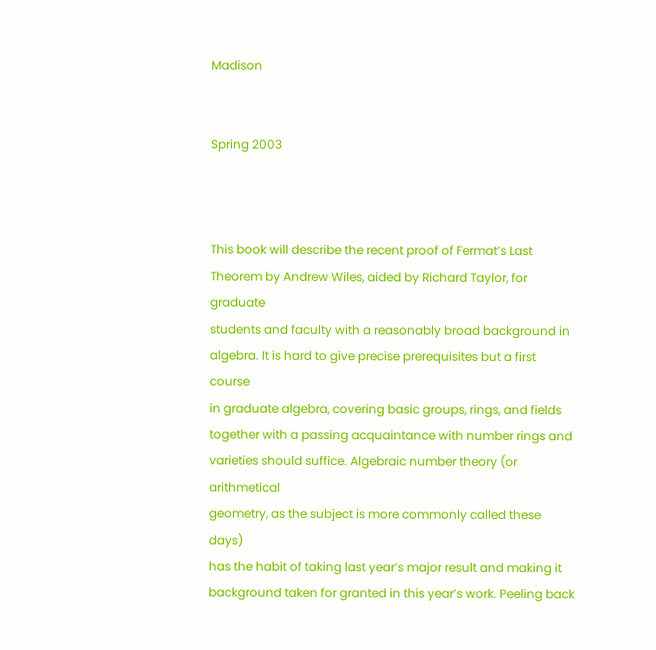Madison


Spring 2003



This book will describe the recent proof of Fermat’s Last Theorem by Andrew Wiles, aided by Richard Taylor, for graduate
students and faculty with a reasonably broad background in algebra. It is hard to give precise prerequisites but a first course
in graduate algebra, covering basic groups, rings, and fields together with a passing acquaintance with number rings and varieties should suffice. Algebraic number theory (or arithmetical
geometry, as the subject is more commonly called these days)
has the habit of taking last year’s major result and making it
background taken for granted in this year’s work. Peeling back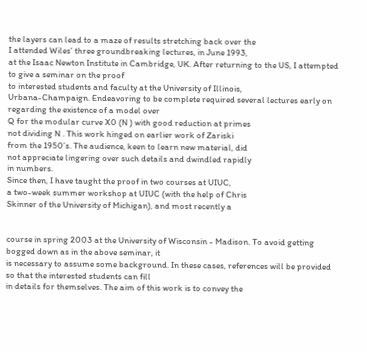the layers can lead to a maze of results stretching back over the
I attended Wiles’ three groundbreaking lectures, in June 1993,
at the Isaac Newton Institute in Cambridge, UK. After returning to the US, I attempted to give a seminar on the proof
to interested students and faculty at the University of Illinois,
Urbana-Champaign. Endeavoring to be complete required several lectures early on regarding the existence of a model over
Q for the modular curve X0 (N ) with good reduction at primes
not dividing N . This work hinged on earlier work of Zariski
from the 1950’s. The audience, keen to learn new material, did
not appreciate lingering over such details and dwindled rapidly
in numbers.
Since then, I have taught the proof in two courses at UIUC,
a two-week summer workshop at UIUC (with the help of Chris
Skinner of the University of Michigan), and most recently a


course in spring 2003 at the University of Wisconsin - Madison. To avoid getting bogged down as in the above seminar, it
is necessary to assume some background. In these cases, references will be provided so that the interested students can fill
in details for themselves. The aim of this work is to convey the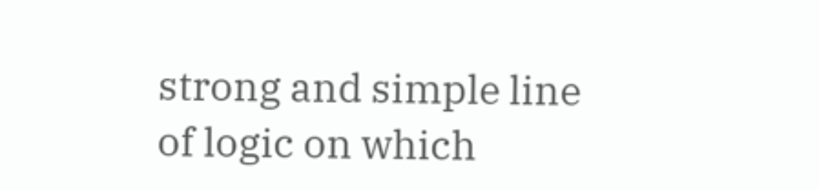strong and simple line of logic on which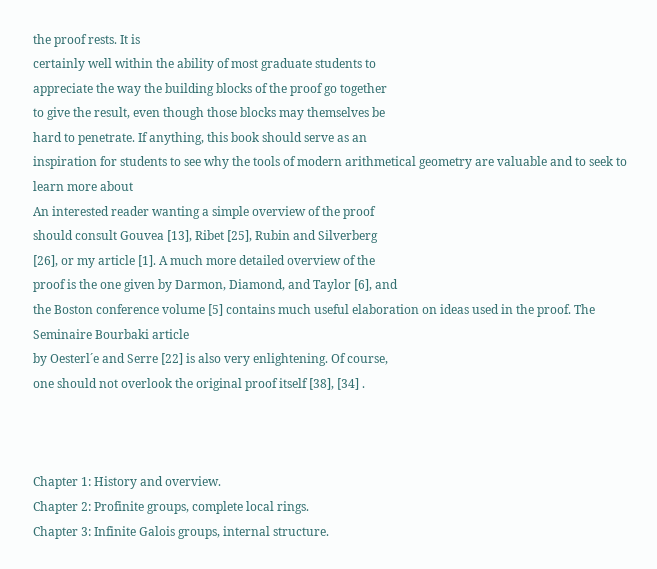the proof rests. It is
certainly well within the ability of most graduate students to
appreciate the way the building blocks of the proof go together
to give the result, even though those blocks may themselves be
hard to penetrate. If anything, this book should serve as an
inspiration for students to see why the tools of modern arithmetical geometry are valuable and to seek to learn more about
An interested reader wanting a simple overview of the proof
should consult Gouvea [13], Ribet [25], Rubin and Silverberg
[26], or my article [1]. A much more detailed overview of the
proof is the one given by Darmon, Diamond, and Taylor [6], and
the Boston conference volume [5] contains much useful elaboration on ideas used in the proof. The Seminaire Bourbaki article
by Oesterl´e and Serre [22] is also very enlightening. Of course,
one should not overlook the original proof itself [38], [34] .



Chapter 1: History and overview.
Chapter 2: Profinite groups, complete local rings.
Chapter 3: Infinite Galois groups, internal structure.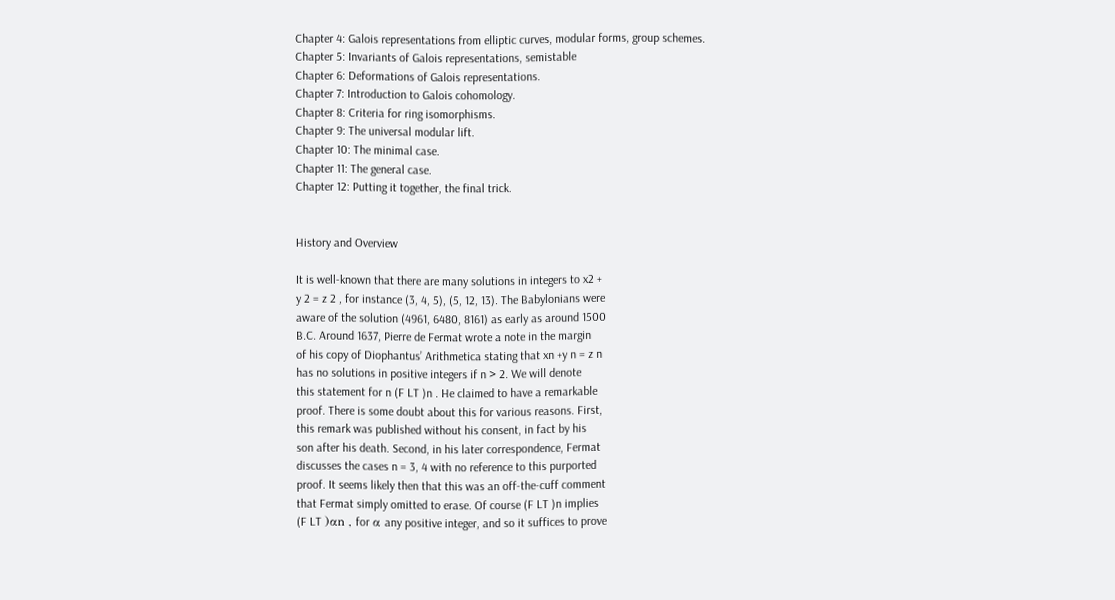Chapter 4: Galois representations from elliptic curves, modular forms, group schemes.
Chapter 5: Invariants of Galois representations, semistable
Chapter 6: Deformations of Galois representations.
Chapter 7: Introduction to Galois cohomology.
Chapter 8: Criteria for ring isomorphisms.
Chapter 9: The universal modular lift.
Chapter 10: The minimal case.
Chapter 11: The general case.
Chapter 12: Putting it together, the final trick.


History and Overview

It is well-known that there are many solutions in integers to x2 +
y 2 = z 2 , for instance (3, 4, 5), (5, 12, 13). The Babylonians were
aware of the solution (4961, 6480, 8161) as early as around 1500
B.C. Around 1637, Pierre de Fermat wrote a note in the margin
of his copy of Diophantus’ Arithmetica stating that xn +y n = z n
has no solutions in positive integers if n > 2. We will denote
this statement for n (F LT )n . He claimed to have a remarkable
proof. There is some doubt about this for various reasons. First,
this remark was published without his consent, in fact by his
son after his death. Second, in his later correspondence, Fermat
discusses the cases n = 3, 4 with no reference to this purported
proof. It seems likely then that this was an off-the-cuff comment
that Fermat simply omitted to erase. Of course (F LT )n implies
(F LT )αn , for α any positive integer, and so it suffices to prove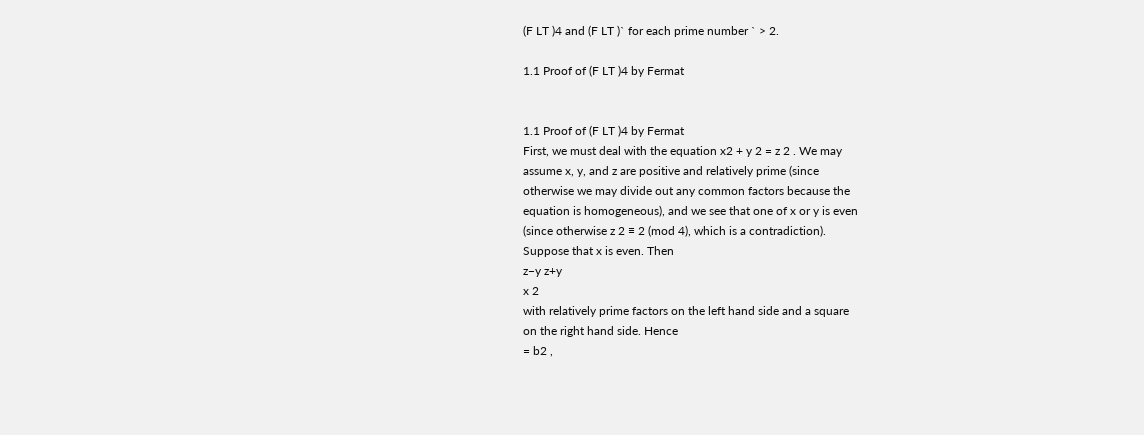(F LT )4 and (F LT )` for each prime number ` > 2.

1.1 Proof of (F LT )4 by Fermat


1.1 Proof of (F LT )4 by Fermat
First, we must deal with the equation x2 + y 2 = z 2 . We may
assume x, y, and z are positive and relatively prime (since
otherwise we may divide out any common factors because the
equation is homogeneous), and we see that one of x or y is even
(since otherwise z 2 ≡ 2 (mod 4), which is a contradiction).
Suppose that x is even. Then
z−y z+y
x 2
with relatively prime factors on the left hand side and a square
on the right hand side. Hence
= b2 ,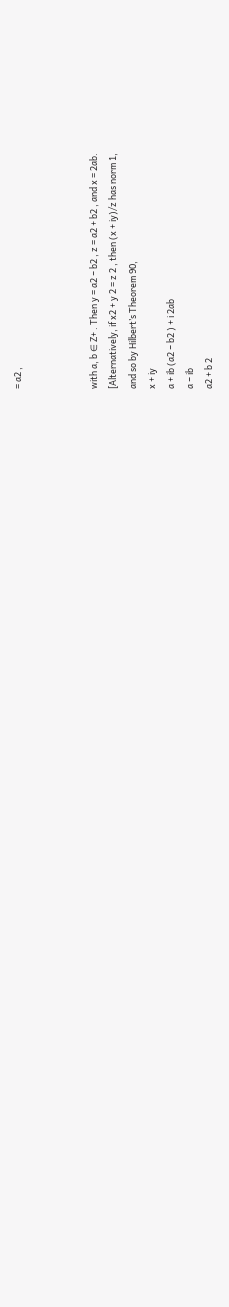= a2 ,



with a, b ∈ Z+ . Then y = a2 − b2 , z = a2 + b2 , and x = 2ab.
[Alternatively, if x2 + y 2 = z 2 , then (x + iy)/z has norm 1,
and so by Hilbert’s Theorem 90,
x + iy
a + ib (a2 − b2 ) + i 2ab
a − ib
a2 + b 2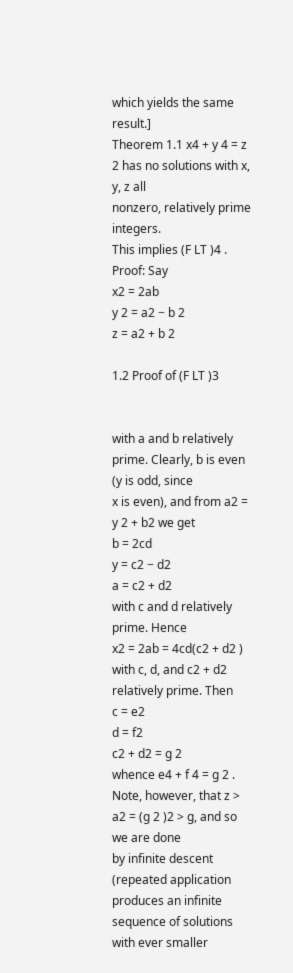which yields the same result.]
Theorem 1.1 x4 + y 4 = z 2 has no solutions with x, y, z all
nonzero, relatively prime integers.
This implies (F LT )4 .
Proof: Say
x2 = 2ab
y 2 = a2 − b 2
z = a2 + b 2

1.2 Proof of (F LT )3


with a and b relatively prime. Clearly, b is even (y is odd, since
x is even), and from a2 = y 2 + b2 we get
b = 2cd
y = c2 − d2
a = c2 + d2
with c and d relatively prime. Hence
x2 = 2ab = 4cd(c2 + d2 )
with c, d, and c2 + d2 relatively prime. Then
c = e2
d = f2
c2 + d2 = g 2
whence e4 + f 4 = g 2 .
Note, however, that z > a2 = (g 2 )2 > g, and so we are done
by infinite descent (repeated application produces an infinite
sequence of solutions with ever smaller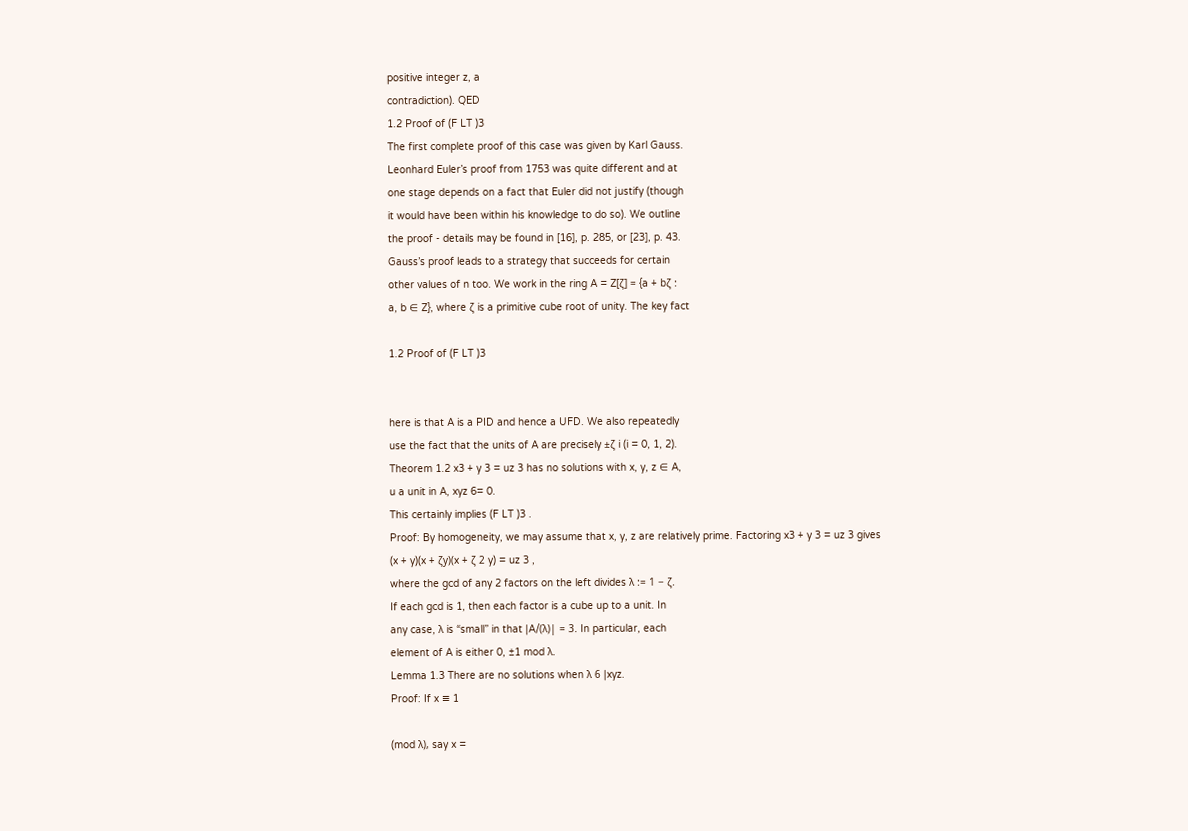positive integer z, a
contradiction). QED
1.2 Proof of (F LT )3
The first complete proof of this case was given by Karl Gauss.
Leonhard Euler’s proof from 1753 was quite different and at
one stage depends on a fact that Euler did not justify (though
it would have been within his knowledge to do so). We outline
the proof - details may be found in [16], p. 285, or [23], p. 43.
Gauss’s proof leads to a strategy that succeeds for certain
other values of n too. We work in the ring A = Z[ζ] = {a + bζ :
a, b ∈ Z}, where ζ is a primitive cube root of unity. The key fact

1.2 Proof of (F LT )3


here is that A is a PID and hence a UFD. We also repeatedly
use the fact that the units of A are precisely ±ζ i (i = 0, 1, 2).
Theorem 1.2 x3 + y 3 = uz 3 has no solutions with x, y, z ∈ A,
u a unit in A, xyz 6= 0.
This certainly implies (F LT )3 .
Proof: By homogeneity, we may assume that x, y, z are relatively prime. Factoring x3 + y 3 = uz 3 gives
(x + y)(x + ζy)(x + ζ 2 y) = uz 3 ,
where the gcd of any 2 factors on the left divides λ := 1 − ζ.
If each gcd is 1, then each factor is a cube up to a unit. In
any case, λ is “small” in that |A/(λ)| = 3. In particular, each
element of A is either 0, ±1 mod λ.
Lemma 1.3 There are no solutions when λ 6 |xyz.
Proof: If x ≡ 1

(mod λ), say x =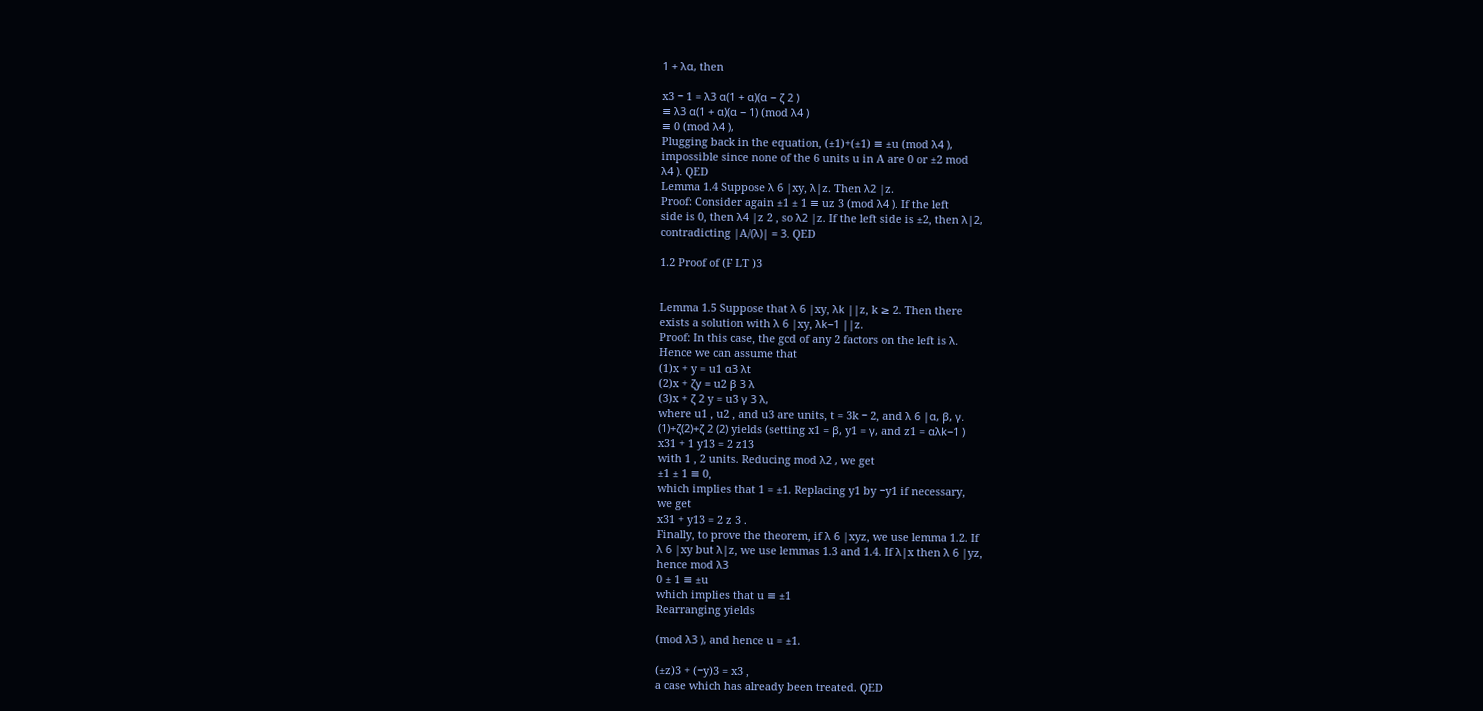1 + λα, then

x3 − 1 = λ3 α(1 + α)(α − ζ 2 )
≡ λ3 α(1 + α)(α − 1) (mod λ4 )
≡ 0 (mod λ4 ),
Plugging back in the equation, (±1)+(±1) ≡ ±u (mod λ4 ),
impossible since none of the 6 units u in A are 0 or ±2 mod
λ4 ). QED
Lemma 1.4 Suppose λ 6 |xy, λ|z. Then λ2 |z.
Proof: Consider again ±1 ± 1 ≡ uz 3 (mod λ4 ). If the left
side is 0, then λ4 |z 2 , so λ2 |z. If the left side is ±2, then λ|2,
contradicting |A/(λ)| = 3. QED

1.2 Proof of (F LT )3


Lemma 1.5 Suppose that λ 6 |xy, λk ||z, k ≥ 2. Then there
exists a solution with λ 6 |xy, λk−1 ||z.
Proof: In this case, the gcd of any 2 factors on the left is λ.
Hence we can assume that
(1)x + y = u1 α3 λt
(2)x + ζy = u2 β 3 λ
(3)x + ζ 2 y = u3 γ 3 λ,
where u1 , u2 , and u3 are units, t = 3k − 2, and λ 6 |α, β, γ.
(1)+ζ(2)+ζ 2 (2) yields (setting x1 = β, y1 = γ, and z1 = αλk−1 )
x31 + 1 y13 = 2 z13
with 1 , 2 units. Reducing mod λ2 , we get
±1 ± 1 ≡ 0,
which implies that 1 = ±1. Replacing y1 by −y1 if necessary,
we get
x31 + y13 = 2 z 3 .
Finally, to prove the theorem, if λ 6 |xyz, we use lemma 1.2. If
λ 6 |xy but λ|z, we use lemmas 1.3 and 1.4. If λ|x then λ 6 |yz,
hence mod λ3
0 ± 1 ≡ ±u
which implies that u ≡ ±1
Rearranging yields

(mod λ3 ), and hence u = ±1.

(±z)3 + (−y)3 = x3 ,
a case which has already been treated. QED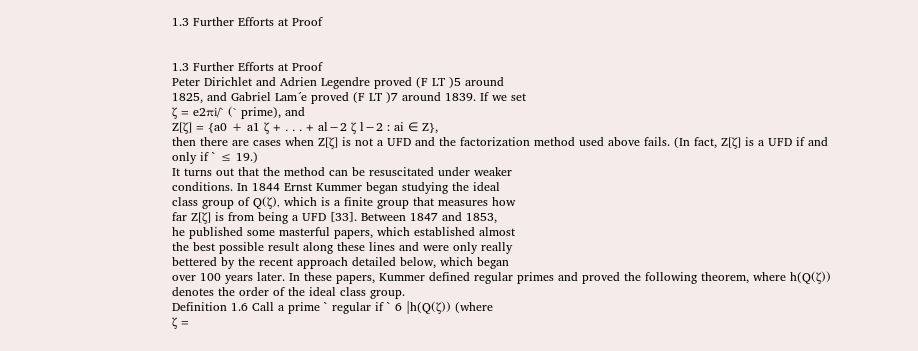1.3 Further Efforts at Proof


1.3 Further Efforts at Proof
Peter Dirichlet and Adrien Legendre proved (F LT )5 around
1825, and Gabriel Lam´e proved (F LT )7 around 1839. If we set
ζ = e2πi/` (` prime), and
Z[ζ] = {a0 + a1 ζ + . . . + al−2 ζ l−2 : ai ∈ Z},
then there are cases when Z[ζ] is not a UFD and the factorization method used above fails. (In fact, Z[ζ] is a UFD if and
only if ` ≤ 19.)
It turns out that the method can be resuscitated under weaker
conditions. In 1844 Ernst Kummer began studying the ideal
class group of Q(ζ), which is a finite group that measures how
far Z[ζ] is from being a UFD [33]. Between 1847 and 1853,
he published some masterful papers, which established almost
the best possible result along these lines and were only really
bettered by the recent approach detailed below, which began
over 100 years later. In these papers, Kummer defined regular primes and proved the following theorem, where h(Q(ζ))
denotes the order of the ideal class group.
Definition 1.6 Call a prime ` regular if ` 6 |h(Q(ζ)) (where
ζ =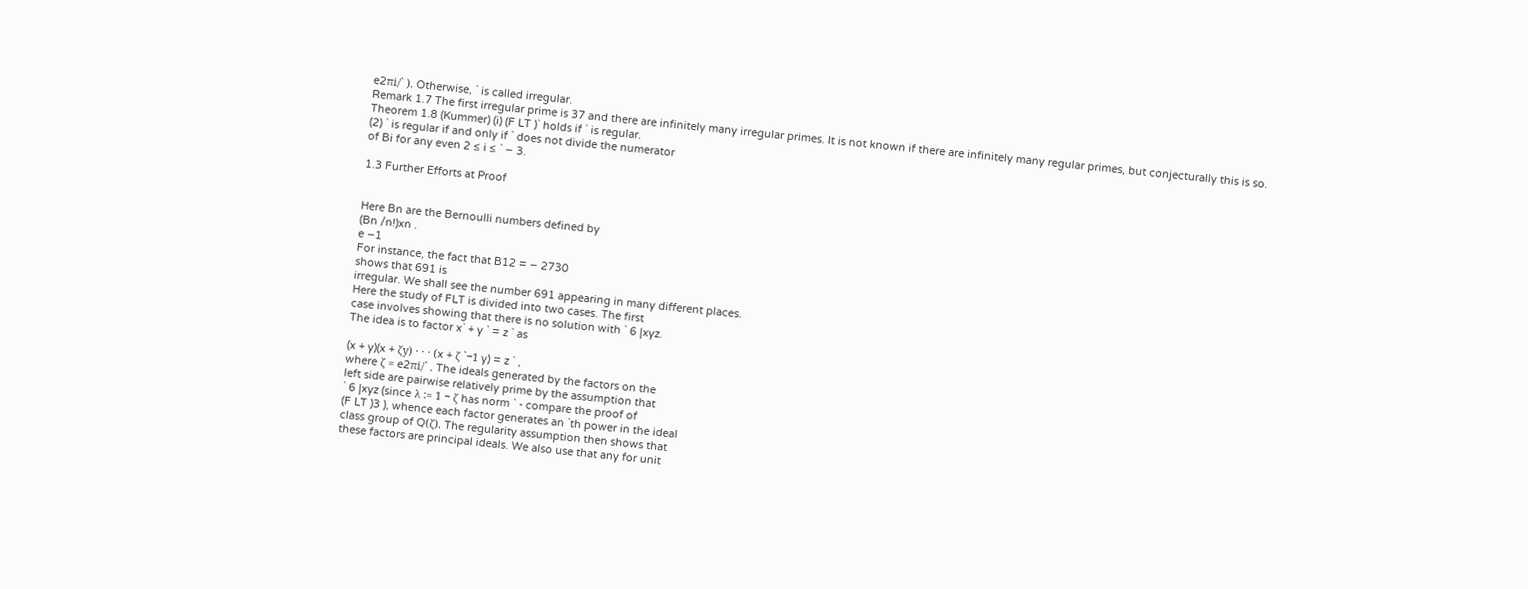e2πi/` ). Otherwise, ` is called irregular.
Remark 1.7 The first irregular prime is 37 and there are infinitely many irregular primes. It is not known if there are infinitely many regular primes, but conjecturally this is so.
Theorem 1.8 (Kummer) (i) (F LT )` holds if ` is regular.
(2) ` is regular if and only if ` does not divide the numerator
of Bi for any even 2 ≤ i ≤ ` − 3.

1.3 Further Efforts at Proof


Here Bn are the Bernoulli numbers defined by
(Bn /n!)xn .
e −1
For instance, the fact that B12 = − 2730
shows that 691 is
irregular. We shall see the number 691 appearing in many different places.
Here the study of FLT is divided into two cases. The first
case involves showing that there is no solution with ` 6 |xyz.
The idea is to factor x` + y ` = z ` as

(x + y)(x + ζy) · · · (x + ζ `−1 y) = z ` ,
where ζ = e2πi/` . The ideals generated by the factors on the
left side are pairwise relatively prime by the assumption that
` 6 |xyz (since λ := 1 − ζ has norm ` - compare the proof of
(F LT )3 ), whence each factor generates an `th power in the ideal
class group of Q(ζ). The regularity assumption then shows that
these factors are principal ideals. We also use that any for unit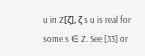u in Z[ζ], ζ s u is real for some s ∈ Z. See [33] or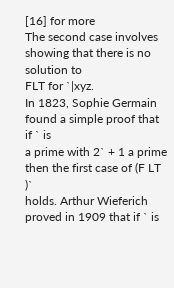[16] for more
The second case involves showing that there is no solution to
FLT for `|xyz.
In 1823, Sophie Germain found a simple proof that if ` is
a prime with 2` + 1 a prime then the first case of (F LT )`
holds. Arthur Wieferich proved in 1909 that if ` is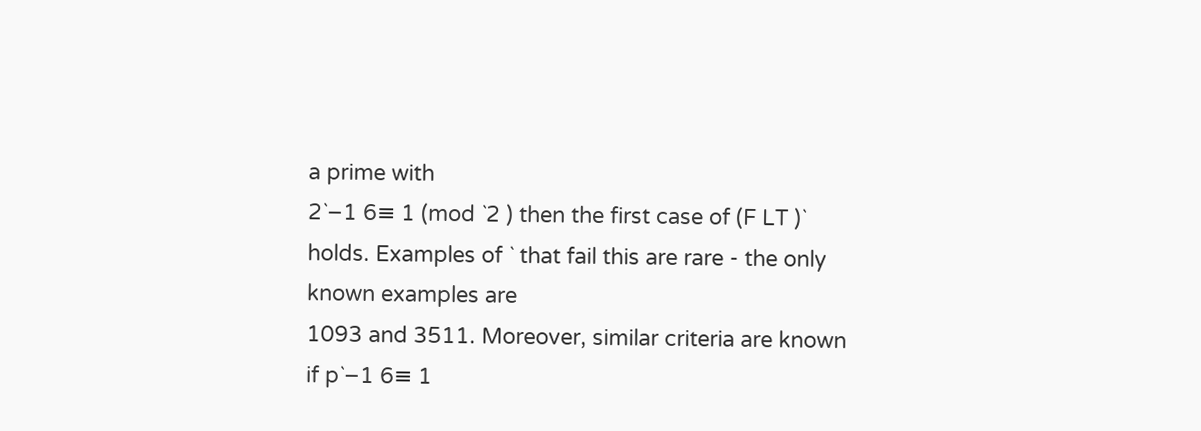a prime with
2`−1 6≡ 1 (mod `2 ) then the first case of (F LT )` holds. Examples of ` that fail this are rare - the only known examples are
1093 and 3511. Moreover, similar criteria are known if p`−1 6≡ 1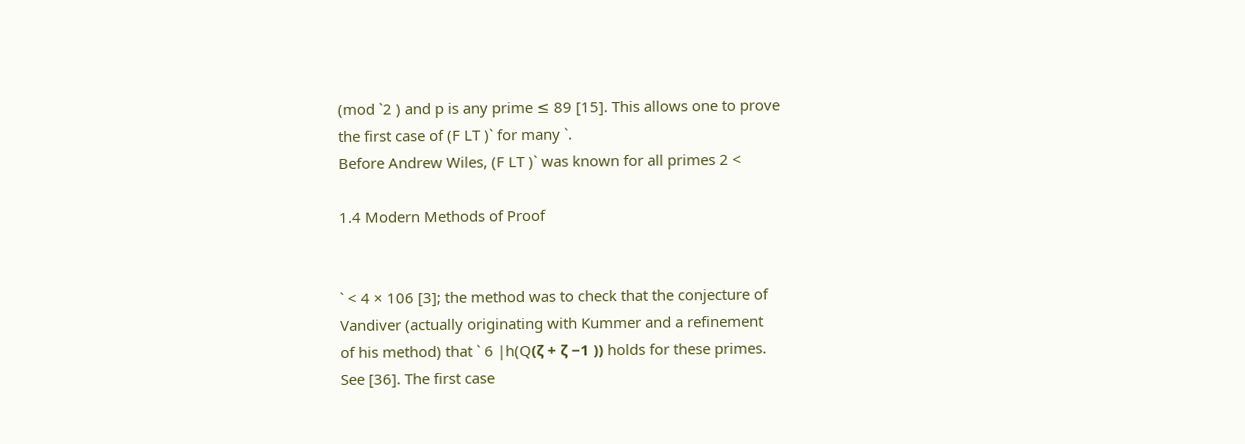(mod `2 ) and p is any prime ≤ 89 [15]. This allows one to prove
the first case of (F LT )` for many `.
Before Andrew Wiles, (F LT )` was known for all primes 2 <

1.4 Modern Methods of Proof


` < 4 × 106 [3]; the method was to check that the conjecture of
Vandiver (actually originating with Kummer and a refinement
of his method) that ` 6 |h(Q(ζ + ζ −1 )) holds for these primes.
See [36]. The first case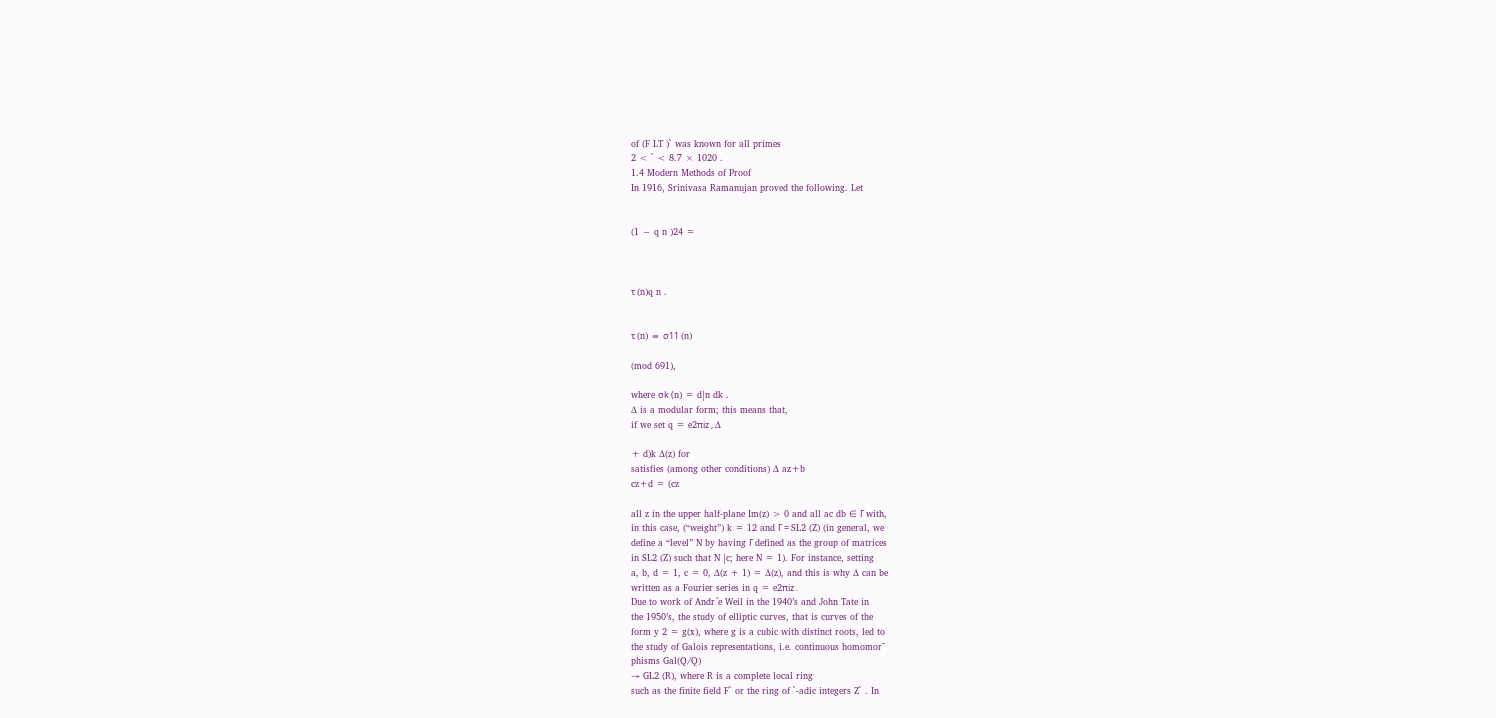of (F LT )` was known for all primes
2 < ` < 8.7 × 1020 .
1.4 Modern Methods of Proof
In 1916, Srinivasa Ramanujan proved the following. Let


(1 − q n )24 =



τ (n)q n .


τ (n) ≡ σ11 (n)

(mod 691),

where σk (n) = d|n dk .
∆ is a modular form; this means that,
if we set q = e2πiz , ∆

+ d)k ∆(z) for
satisfies (among other conditions) ∆ az+b
cz+d = (cz

all z in the upper half-plane Im(z) > 0 and all ac db ∈ Γ with,
in this case, (“weight”) k = 12 and Γ = SL2 (Z) (in general, we
define a “level” N by having Γ defined as the group of matrices
in SL2 (Z) such that N |c; here N = 1). For instance, setting
a, b, d = 1, c = 0, ∆(z + 1) = ∆(z), and this is why ∆ can be
written as a Fourier series in q = e2πiz .
Due to work of Andr´e Weil in the 1940’s and John Tate in
the 1950’s, the study of elliptic curves, that is curves of the
form y 2 = g(x), where g is a cubic with distinct roots, led to
the study of Galois representations, i.e. continuous homomor¯
phisms Gal(Q/Q)
→ GL2 (R), where R is a complete local ring
such as the finite field F` or the ring of `-adic integers Z` . In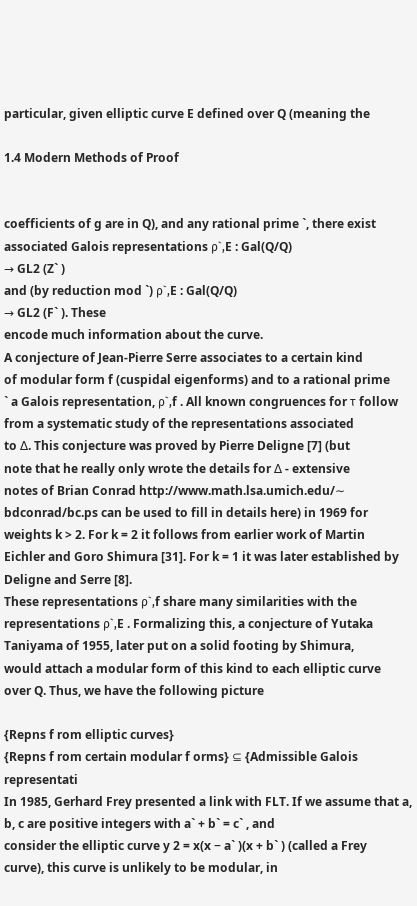particular, given elliptic curve E defined over Q (meaning the

1.4 Modern Methods of Proof


coefficients of g are in Q), and any rational prime `, there exist
associated Galois representations ρ`,E : Gal(Q/Q)
→ GL2 (Z` )
and (by reduction mod `) ρ`,E : Gal(Q/Q)
→ GL2 (F` ). These
encode much information about the curve.
A conjecture of Jean-Pierre Serre associates to a certain kind
of modular form f (cuspidal eigenforms) and to a rational prime
` a Galois representation, ρ`,f . All known congruences for τ follow from a systematic study of the representations associated
to ∆. This conjecture was proved by Pierre Deligne [7] (but
note that he really only wrote the details for ∆ - extensive
notes of Brian Conrad http://www.math.lsa.umich.edu/∼ bdconrad/bc.ps can be used to fill in details here) in 1969 for
weights k > 2. For k = 2 it follows from earlier work of Martin
Eichler and Goro Shimura [31]. For k = 1 it was later established by Deligne and Serre [8].
These representations ρ`,f share many similarities with the
representations ρ`,E . Formalizing this, a conjecture of Yutaka
Taniyama of 1955, later put on a solid footing by Shimura,
would attach a modular form of this kind to each elliptic curve
over Q. Thus, we have the following picture

{Repns f rom elliptic curves}
{Repns f rom certain modular f orms} ⊆ {Admissible Galois representati
In 1985, Gerhard Frey presented a link with FLT. If we assume that a, b, c are positive integers with a` + b` = c` , and
consider the elliptic curve y 2 = x(x − a` )(x + b` ) (called a Frey
curve), this curve is unlikely to be modular, in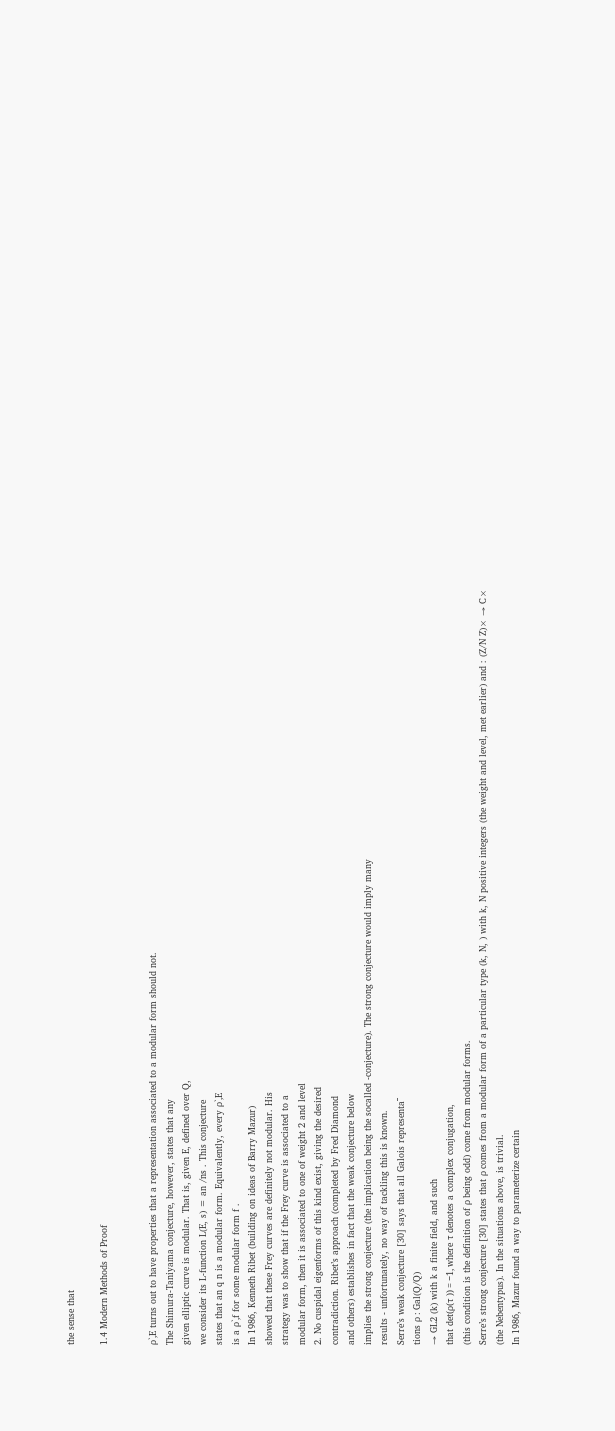the sense that

1.4 Modern Methods of Proof


ρ`,E turns out to have properties that a representation associated to a modular form should not.
The Shimura-Taniyama conjecture, however, states that any
given elliptic curve is modular. That is, given E, defined over Q,
we consider its L-function L(E, s) = an /ns . This conjecture
states that an q n is a modular form. Equivalently, every ρ`,E
is a ρ`,f for some modular form f .
In 1986, Kenneth Ribet (building on ideas of Barry Mazur)
showed that these Frey curves are definitely not modular. His
strategy was to show that if the Frey curve is associated to a
modular form, then it is associated to one of weight 2 and level
2. No cuspidal eigenforms of this kind exist, giving the desired
contradiction. Ribet’s approach (completed by Fred Diamond
and others) establishes in fact that the weak conjecture below
implies the strong conjecture (the implication being the socalled -conjecture). The strong conjecture would imply many
results - unfortunately, no way of tackling this is known.
Serre’s weak conjecture [30] says that all Galois representa¯
tions ρ : Gal(Q/Q)
→ GL2 (k) with k a finite field, and such
that det(ρ(τ )) = −1, where τ denotes a complex conjugation,
(this condition is the definition of ρ being odd) come from modular forms.
Serre’s strong conjecture [30] states that ρ comes from a modular form of a particular type (k, N, ) with k, N positive integers (the weight and level, met earlier) and : (Z/N Z)× → C×
(the Nebentypus). In the situations above, is trivial.
In 1986, Mazur found a way to parameterize certain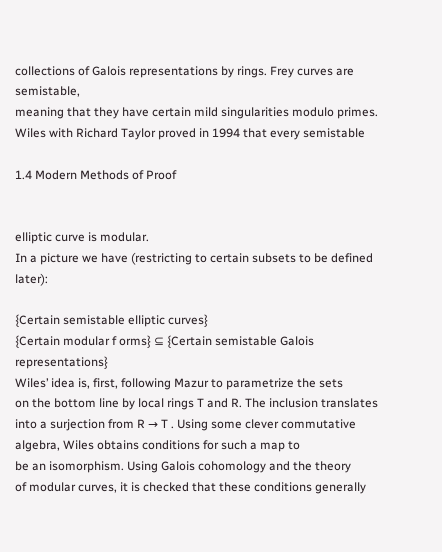collections of Galois representations by rings. Frey curves are semistable,
meaning that they have certain mild singularities modulo primes.
Wiles with Richard Taylor proved in 1994 that every semistable

1.4 Modern Methods of Proof


elliptic curve is modular.
In a picture we have (restricting to certain subsets to be defined later):

{Certain semistable elliptic curves}
{Certain modular f orms} ⊆ {Certain semistable Galois representations}
Wiles’ idea is, first, following Mazur to parametrize the sets
on the bottom line by local rings T and R. The inclusion translates into a surjection from R → T . Using some clever commutative algebra, Wiles obtains conditions for such a map to
be an isomorphism. Using Galois cohomology and the theory
of modular curves, it is checked that these conditions generally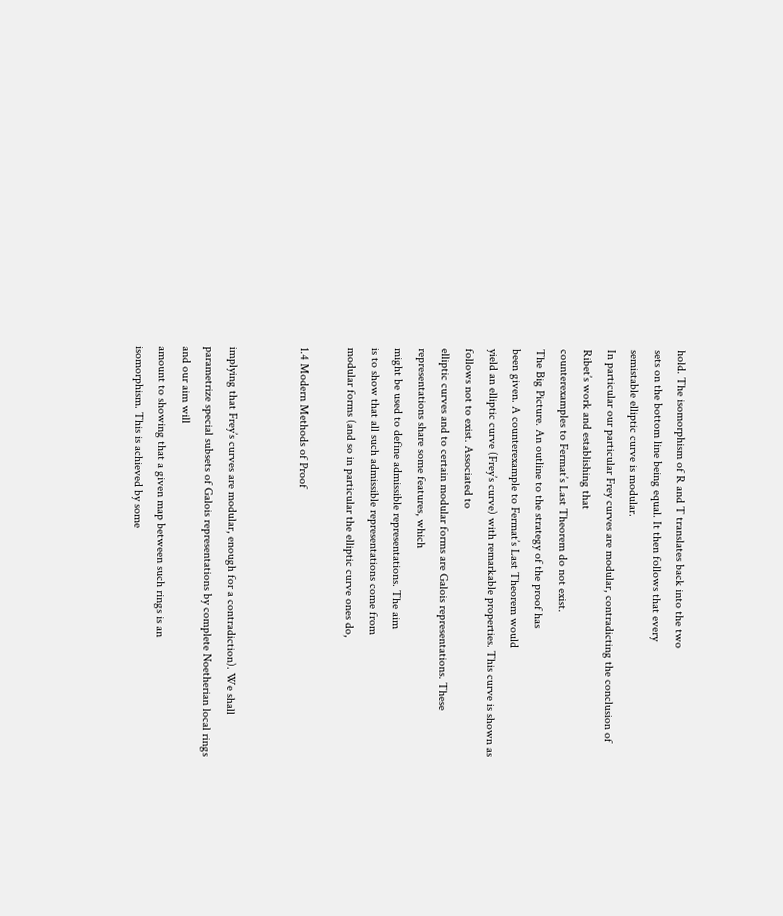hold. The isomorphism of R and T translates back into the two
sets on the bottom line being equal. It then follows that every
semistable elliptic curve is modular.
In particular our particular Frey curves are modular, contradicting the conclusion of Ribet’s work and establishing that
counterexamples to Fermat’s Last Theorem do not exist.
The Big Picture. An outline to the strategy of the proof has
been given. A counterexample to Fermat’s Last Theorem would
yield an elliptic curve (Frey’s curve) with remarkable properties. This curve is shown as follows not to exist. Associated to
elliptic curves and to certain modular forms are Galois representations. These representations share some features, which
might be used to define admissible representations. The aim
is to show that all such admissible representations come from
modular forms (and so in particular the elliptic curve ones do,

1.4 Modern Methods of Proof


implying that Frey’s curves are modular, enough for a contradiction). We shall parametrize special subsets of Galois representations by complete Noetherian local rings and our aim will
amount to showing that a given map between such rings is an
isomorphism. This is achieved by some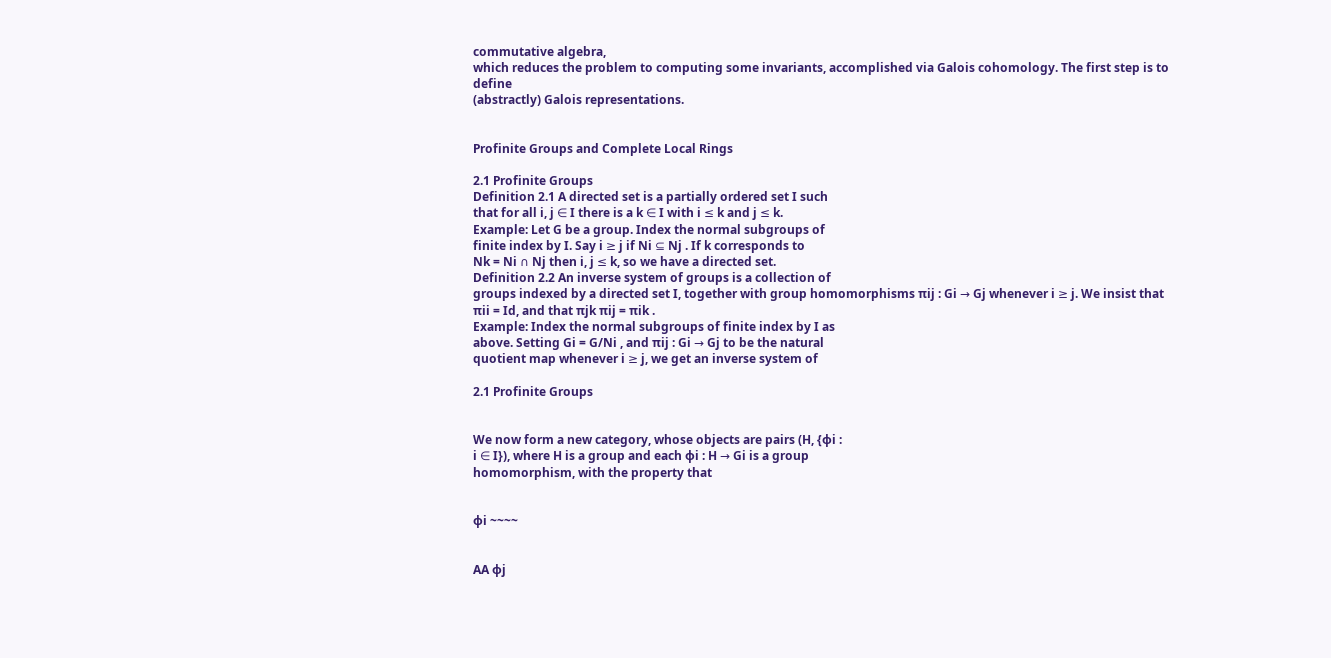commutative algebra,
which reduces the problem to computing some invariants, accomplished via Galois cohomology. The first step is to define
(abstractly) Galois representations.


Profinite Groups and Complete Local Rings

2.1 Profinite Groups
Definition 2.1 A directed set is a partially ordered set I such
that for all i, j ∈ I there is a k ∈ I with i ≤ k and j ≤ k.
Example: Let G be a group. Index the normal subgroups of
finite index by I. Say i ≥ j if Ni ⊆ Nj . If k corresponds to
Nk = Ni ∩ Nj then i, j ≤ k, so we have a directed set.
Definition 2.2 An inverse system of groups is a collection of
groups indexed by a directed set I, together with group homomorphisms πij : Gi → Gj whenever i ≥ j. We insist that
πii = Id, and that πjk πij = πik .
Example: Index the normal subgroups of finite index by I as
above. Setting Gi = G/Ni , and πij : Gi → Gj to be the natural
quotient map whenever i ≥ j, we get an inverse system of

2.1 Profinite Groups


We now form a new category, whose objects are pairs (H, {φi :
i ∈ I}), where H is a group and each φi : H → Gi is a group
homomorphism, with the property that


φi ~~~~


AA φj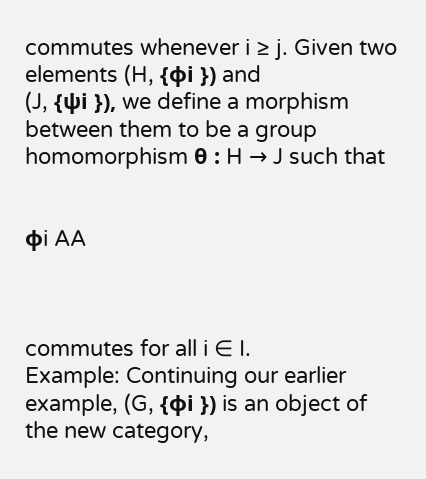commutes whenever i ≥ j. Given two elements (H, {φi }) and
(J, {ψi }), we define a morphism between them to be a group
homomorphism θ : H → J such that


φi AA



commutes for all i ∈ I.
Example: Continuing our earlier example, (G, {φi }) is an object of the new category,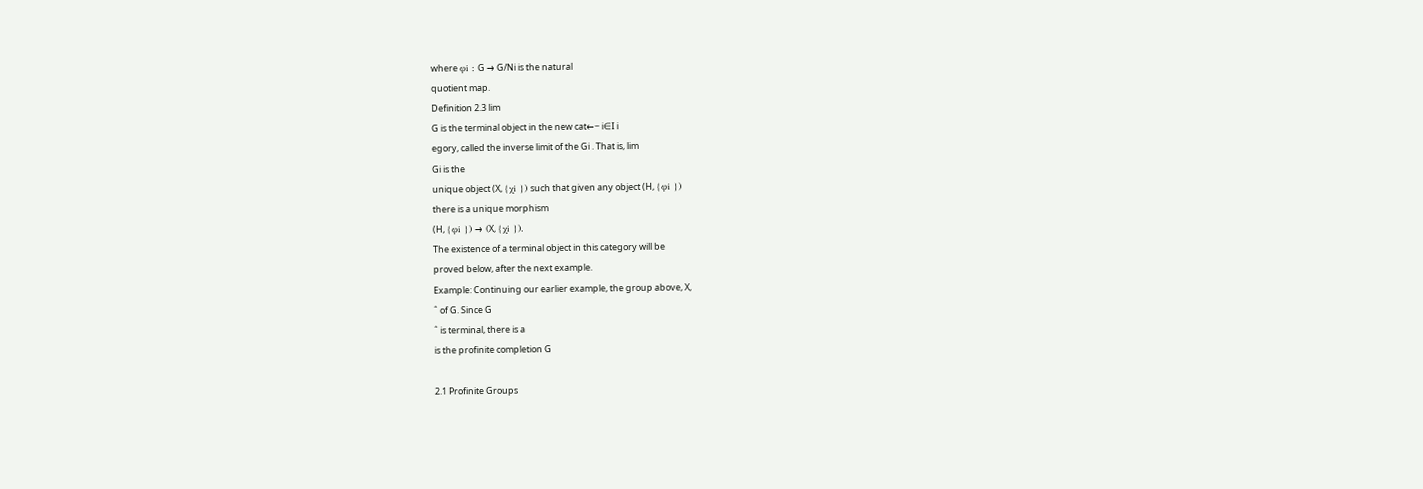where φi : G → G/Ni is the natural
quotient map.
Definition 2.3 lim
G is the terminal object in the new cat←− i∈I i
egory, called the inverse limit of the Gi . That is, lim
Gi is the
unique object (X, {χi }) such that given any object (H, {φi })
there is a unique morphism
(H, {φi }) → (X, {χi }).
The existence of a terminal object in this category will be
proved below, after the next example.
Example: Continuing our earlier example, the group above, X,
ˆ of G. Since G
ˆ is terminal, there is a
is the profinite completion G

2.1 Profinite Groups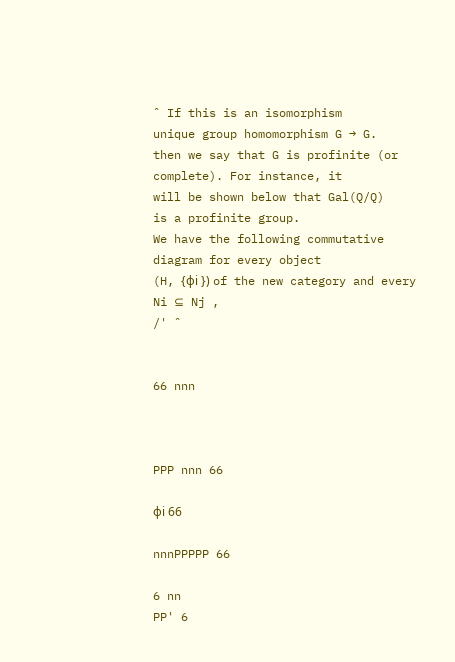ˆ If this is an isomorphism
unique group homomorphism G → G.
then we say that G is profinite (or complete). For instance, it
will be shown below that Gal(Q/Q)
is a profinite group.
We have the following commutative diagram for every object
(H, {φi }) of the new category and every Ni ⊆ Nj ,
/' ˆ


66 nnn



PPP nnn 66

φi 66

nnnPPPPP 66

6 nn
PP' 6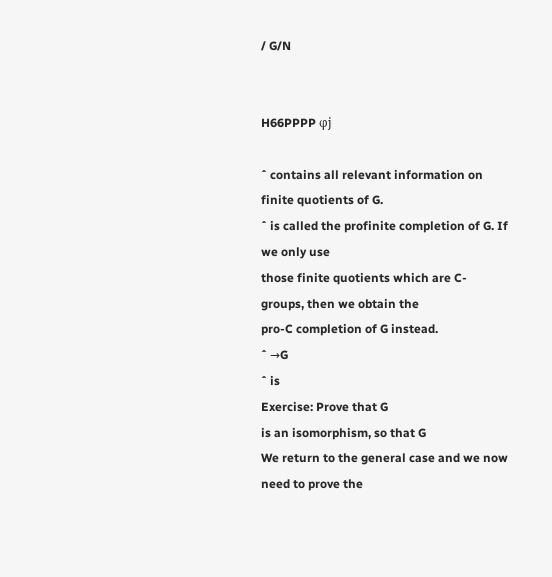/ G/N


H66PPPP φj

ˆ contains all relevant information on finite quotients of G.
ˆ is called the profinite completion of G. If we only use
those finite quotients which are C-groups, then we obtain the
pro-C completion of G instead.
ˆ →G
ˆ is
Exercise: Prove that G
is an isomorphism, so that G
We return to the general case and we now need to prove the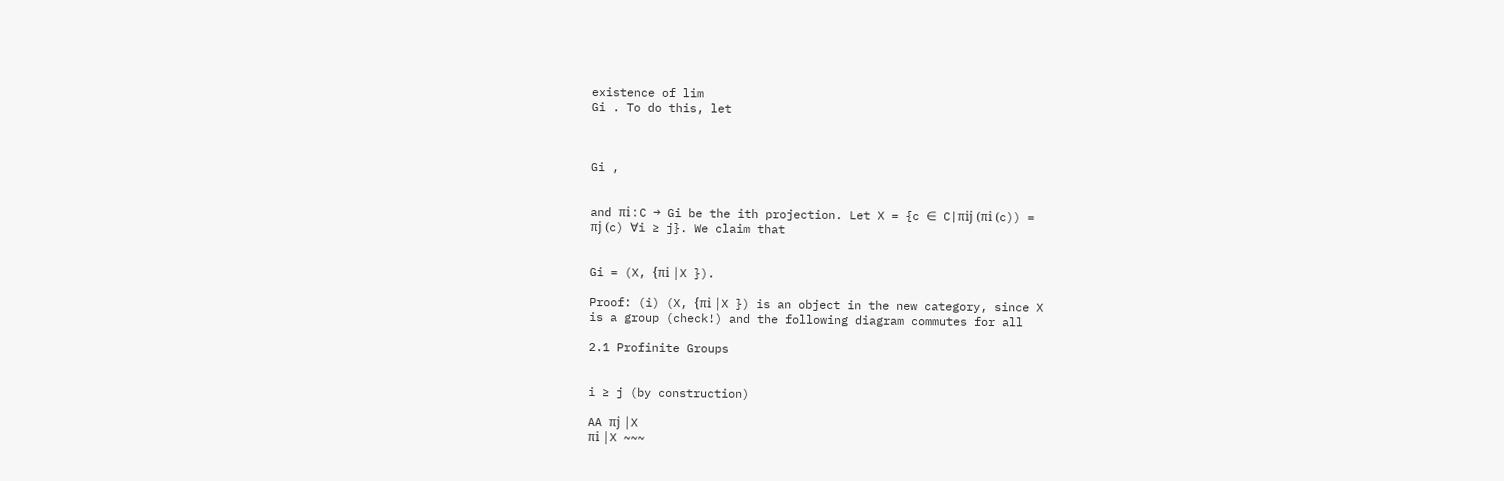existence of lim
Gi . To do this, let



Gi ,


and πi : C → Gi be the ith projection. Let X = {c ∈ C|πij (πi (c)) =
πj (c) ∀i ≥ j}. We claim that


Gi = (X, {πi |X }).

Proof: (i) (X, {πi |X }) is an object in the new category, since X
is a group (check!) and the following diagram commutes for all

2.1 Profinite Groups


i ≥ j (by construction)

AA πj |X
πi |X ~~~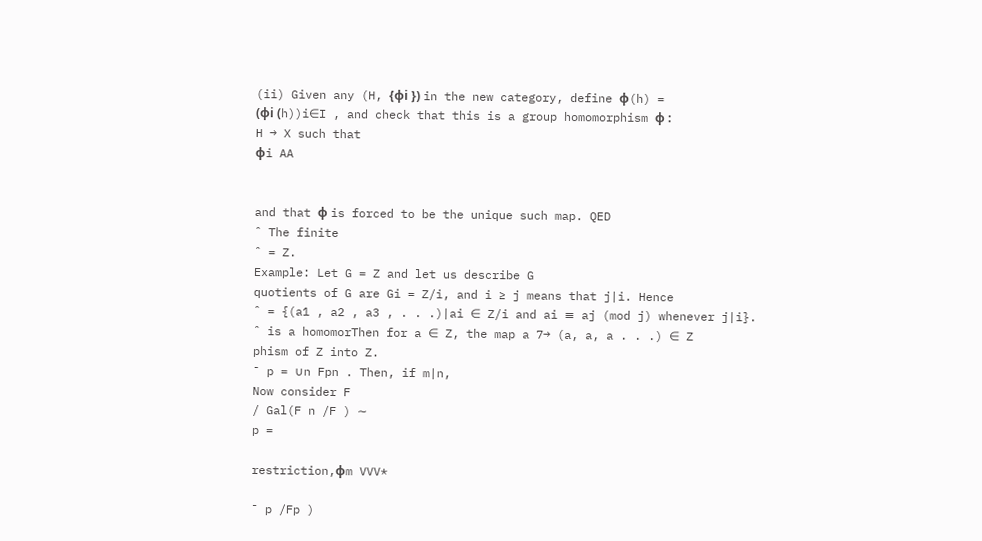(ii) Given any (H, {φi }) in the new category, define φ(h) =
(φi (h))i∈I , and check that this is a group homomorphism φ :
H → X such that
φi AA


and that φ is forced to be the unique such map. QED
ˆ The finite
ˆ = Z.
Example: Let G = Z and let us describe G
quotients of G are Gi = Z/i, and i ≥ j means that j|i. Hence
ˆ = {(a1 , a2 , a3 , . . .)|ai ∈ Z/i and ai ≡ aj (mod j) whenever j|i}.
ˆ is a homomorThen for a ∈ Z, the map a 7→ (a, a, a . . .) ∈ Z
phism of Z into Z.
¯ p = ∪n Fpn . Then, if m|n,
Now consider F
/ Gal(F n /F ) ∼
p =

restriction,φm VVV*

¯ p /Fp )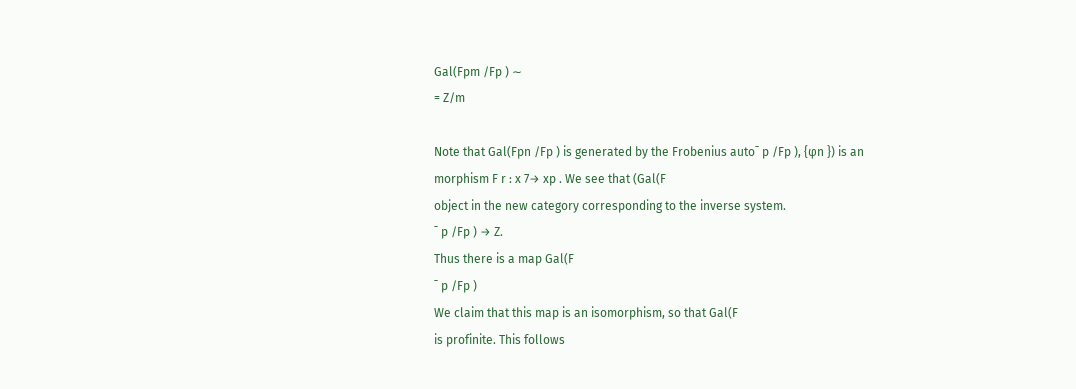Gal(Fpm /Fp ) ∼
= Z/m

Note that Gal(Fpn /Fp ) is generated by the Frobenius auto¯ p /Fp ), {φn }) is an
morphism F r : x 7→ xp . We see that (Gal(F
object in the new category corresponding to the inverse system.
¯ p /Fp ) → Z.
Thus there is a map Gal(F
¯ p /Fp )
We claim that this map is an isomorphism, so that Gal(F
is profinite. This follows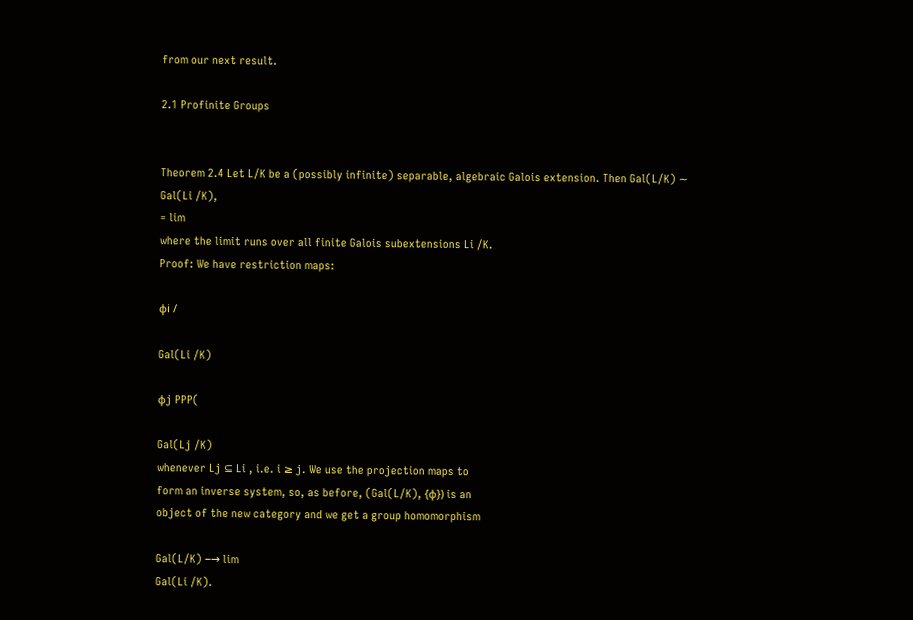from our next result.

2.1 Profinite Groups


Theorem 2.4 Let L/K be a (possibly infinite) separable, algebraic Galois extension. Then Gal(L/K) ∼
Gal(Li /K),
= lim
where the limit runs over all finite Galois subextensions Li /K.
Proof: We have restriction maps:

φi /

Gal(Li /K)

φj PPP(

Gal(Lj /K)
whenever Lj ⊆ Li , i.e. i ≥ j. We use the projection maps to
form an inverse system, so, as before, (Gal(L/K), {φ}) is an
object of the new category and we get a group homomorphism

Gal(L/K) −→ lim
Gal(Li /K).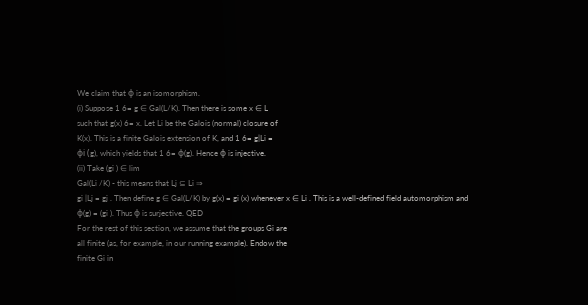We claim that φ is an isomorphism.
(i) Suppose 1 6= g ∈ Gal(L/K). Then there is some x ∈ L
such that g(x) 6= x. Let Li be the Galois (normal) closure of
K(x). This is a finite Galois extension of K, and 1 6= g|Li =
φi (g), which yields that 1 6= φ(g). Hence φ is injective.
(ii) Take (gi ) ∈ lim
Gal(Li /K) - this means that Lj ⊆ Li ⇒
gi |Lj = gj . Then define g ∈ Gal(L/K) by g(x) = gi (x) whenever x ∈ Li . This is a well-defined field automorphism and
φ(g) = (gi ). Thus φ is surjective. QED
For the rest of this section, we assume that the groups Gi are
all finite (as, for example, in our running example). Endow the
finite Gi in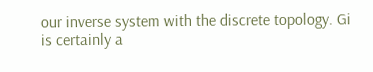our inverse system with the discrete topology. Gi
is certainly a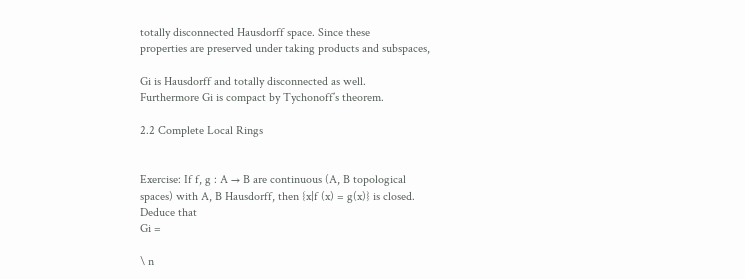totally disconnected Hausdorff space. Since these
properties are preserved under taking products and subspaces,

Gi is Hausdorff and totally disconnected as well.
Furthermore Gi is compact by Tychonoff’s theorem.

2.2 Complete Local Rings


Exercise: If f, g : A → B are continuous (A, B topological
spaces) with A, B Hausdorff, then {x|f (x) = g(x)} is closed.
Deduce that
Gi =

\ n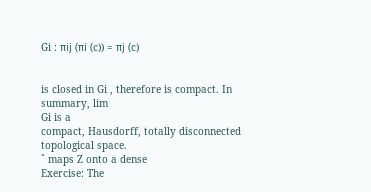Gi : πij (πi (c)) = πj (c)


is closed in Gi , therefore is compact. In summary, lim
Gi is a
compact, Hausdorff, totally disconnected topological space.
ˆ maps Z onto a dense
Exercise: The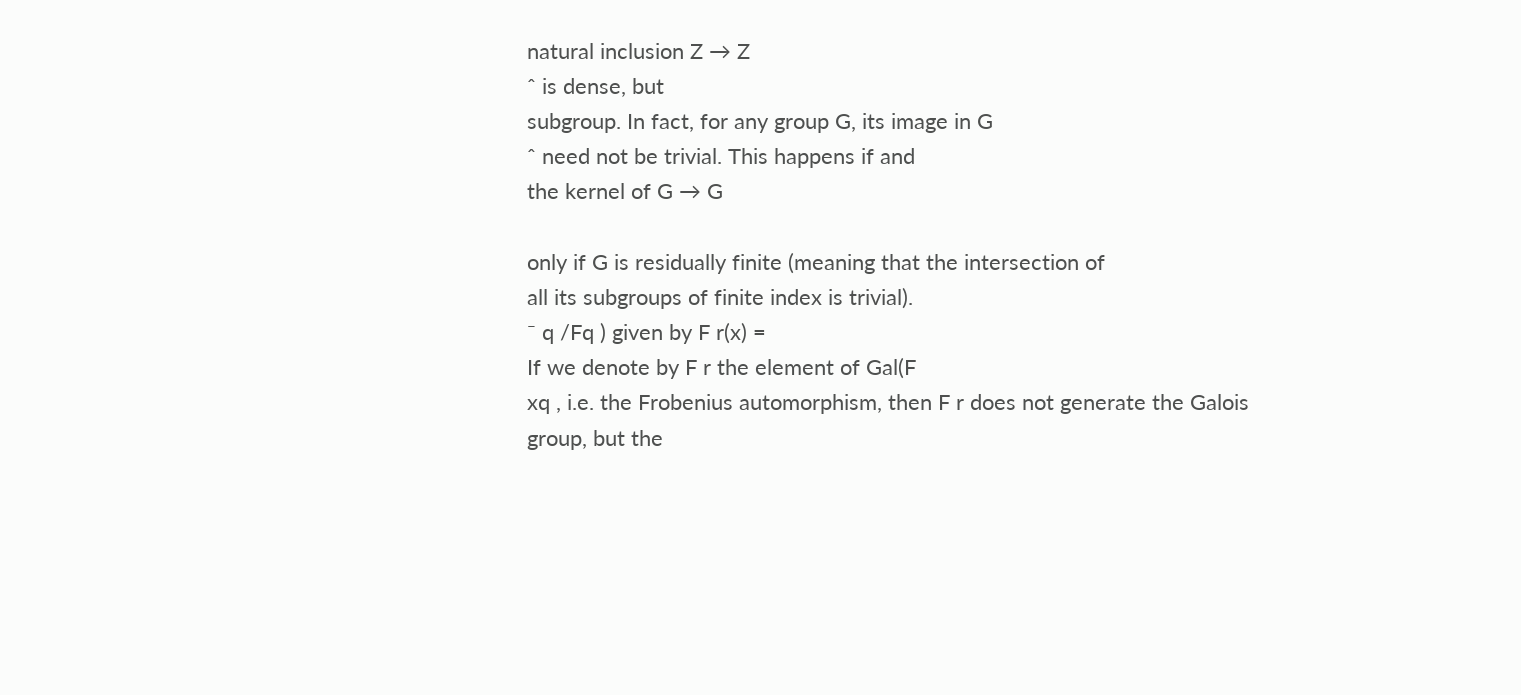natural inclusion Z → Z
ˆ is dense, but
subgroup. In fact, for any group G, its image in G
ˆ need not be trivial. This happens if and
the kernel of G → G

only if G is residually finite (meaning that the intersection of
all its subgroups of finite index is trivial).
¯ q /Fq ) given by F r(x) =
If we denote by F r the element of Gal(F
xq , i.e. the Frobenius automorphism, then F r does not generate the Galois group, but the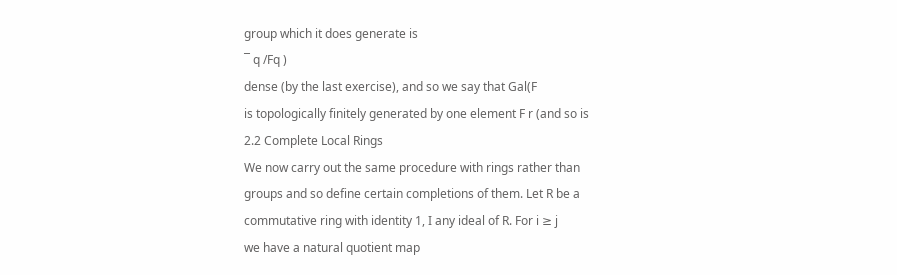group which it does generate is
¯ q /Fq )
dense (by the last exercise), and so we say that Gal(F
is topologically finitely generated by one element F r (and so is
2.2 Complete Local Rings
We now carry out the same procedure with rings rather than
groups and so define certain completions of them. Let R be a
commutative ring with identity 1, I any ideal of R. For i ≥ j
we have a natural quotient map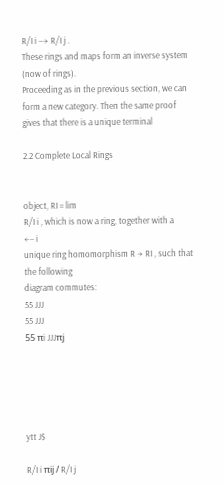R/I i −→ R/I j .
These rings and maps form an inverse system (now of rings).
Proceeding as in the previous section, we can form a new category. Then the same proof gives that there is a unique terminal

2.2 Complete Local Rings


object, RI = lim
R/I i , which is now a ring, together with a
←− i
unique ring homomorphism R → RI , such that the following
diagram commutes:
55 JJJ
55 JJJ
55 πi JJJπj





ytt J$

R/I i πij / R/I j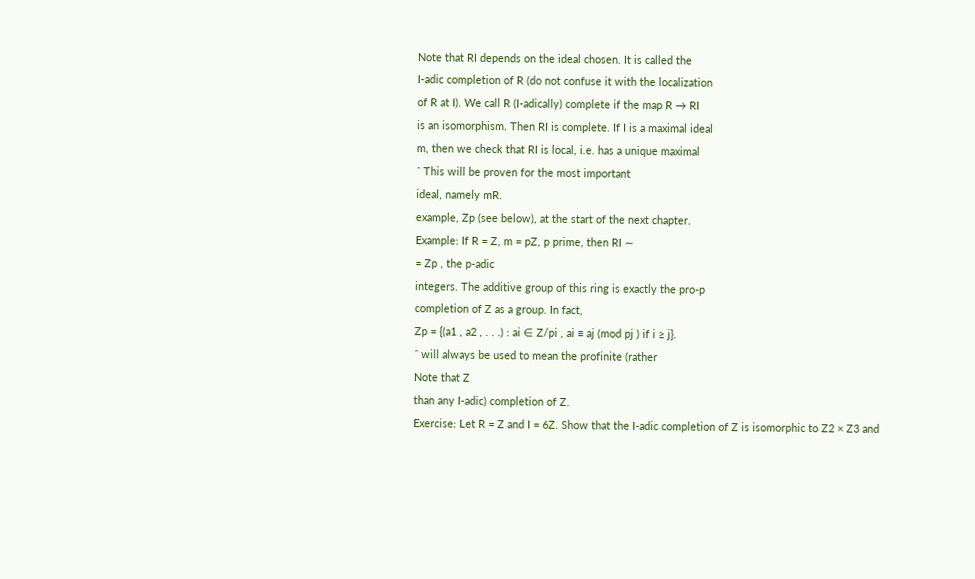Note that RI depends on the ideal chosen. It is called the
I-adic completion of R (do not confuse it with the localization
of R at I). We call R (I-adically) complete if the map R → RI
is an isomorphism. Then RI is complete. If I is a maximal ideal
m, then we check that RI is local, i.e. has a unique maximal
ˆ This will be proven for the most important
ideal, namely mR.
example, Zp (see below), at the start of the next chapter.
Example: If R = Z, m = pZ, p prime, then RI ∼
= Zp , the p-adic
integers. The additive group of this ring is exactly the pro-p
completion of Z as a group. In fact,
Zp = {(a1 , a2 , . . .) : ai ∈ Z/pi , ai ≡ aj (mod pj ) if i ≥ j}.
ˆ will always be used to mean the profinite (rather
Note that Z
than any I-adic) completion of Z.
Exercise: Let R = Z and I = 6Z. Show that the I-adic completion of Z is isomorphic to Z2 × Z3 and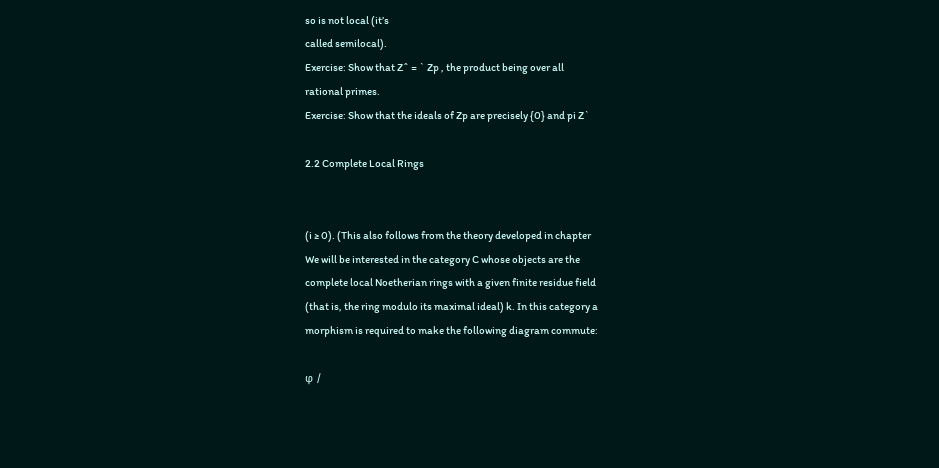so is not local (it’s
called semilocal).
Exercise: Show that Zˆ = ` Zp , the product being over all
rational primes.
Exercise: Show that the ideals of Zp are precisely {0} and pi Z`

2.2 Complete Local Rings


(i ≥ 0). (This also follows from the theory developed in chapter
We will be interested in the category C whose objects are the
complete local Noetherian rings with a given finite residue field
(that is, the ring modulo its maximal ideal) k. In this category a
morphism is required to make the following diagram commute:

φ /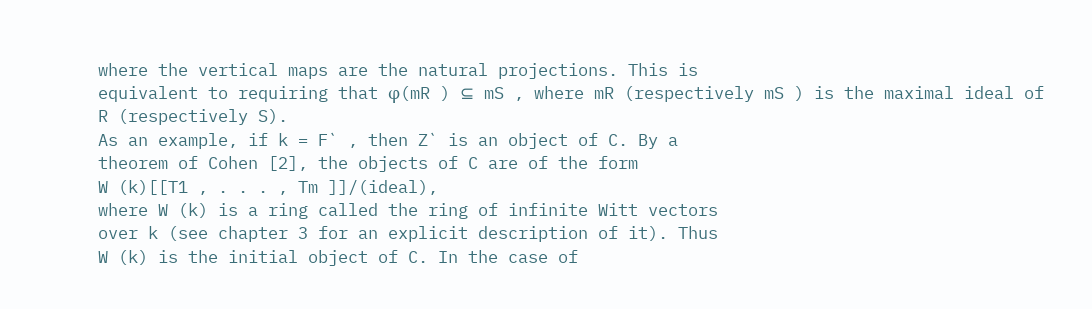where the vertical maps are the natural projections. This is
equivalent to requiring that φ(mR ) ⊆ mS , where mR (respectively mS ) is the maximal ideal of R (respectively S).
As an example, if k = F` , then Z` is an object of C. By a
theorem of Cohen [2], the objects of C are of the form
W (k)[[T1 , . . . , Tm ]]/(ideal),
where W (k) is a ring called the ring of infinite Witt vectors
over k (see chapter 3 for an explicit description of it). Thus
W (k) is the initial object of C. In the case of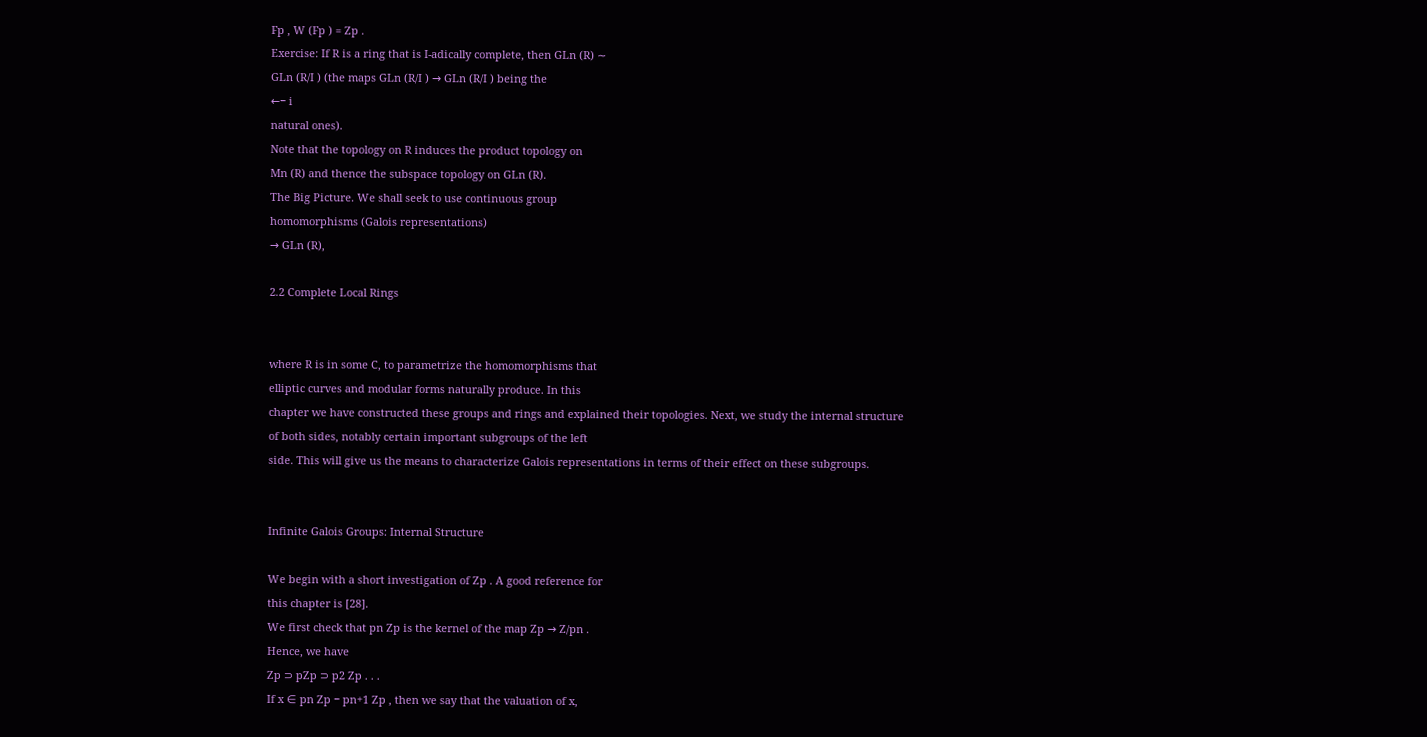Fp , W (Fp ) = Zp .
Exercise: If R is a ring that is I-adically complete, then GLn (R) ∼
GLn (R/I ) (the maps GLn (R/I ) → GLn (R/I ) being the
←− i
natural ones).
Note that the topology on R induces the product topology on
Mn (R) and thence the subspace topology on GLn (R).
The Big Picture. We shall seek to use continuous group
homomorphisms (Galois representations)
→ GLn (R),

2.2 Complete Local Rings


where R is in some C, to parametrize the homomorphisms that
elliptic curves and modular forms naturally produce. In this
chapter we have constructed these groups and rings and explained their topologies. Next, we study the internal structure
of both sides, notably certain important subgroups of the left
side. This will give us the means to characterize Galois representations in terms of their effect on these subgroups.


Infinite Galois Groups: Internal Structure

We begin with a short investigation of Zp . A good reference for
this chapter is [28].
We first check that pn Zp is the kernel of the map Zp → Z/pn .
Hence, we have
Zp ⊃ pZp ⊃ p2 Zp . . .
If x ∈ pn Zp − pn+1 Zp , then we say that the valuation of x,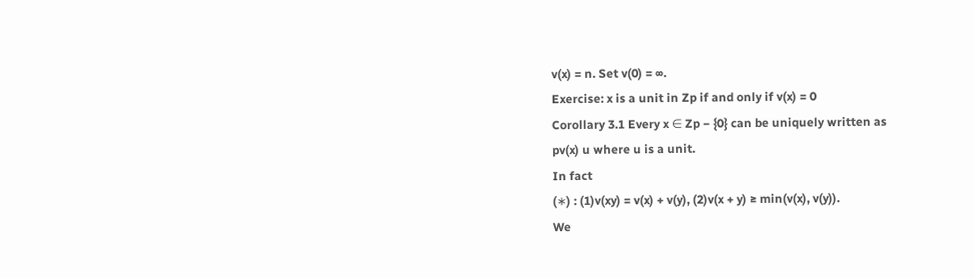v(x) = n. Set v(0) = ∞.
Exercise: x is a unit in Zp if and only if v(x) = 0
Corollary 3.1 Every x ∈ Zp − {0} can be uniquely written as
pv(x) u where u is a unit.
In fact
(∗) : (1)v(xy) = v(x) + v(y), (2)v(x + y) ≥ min(v(x), v(y)).
We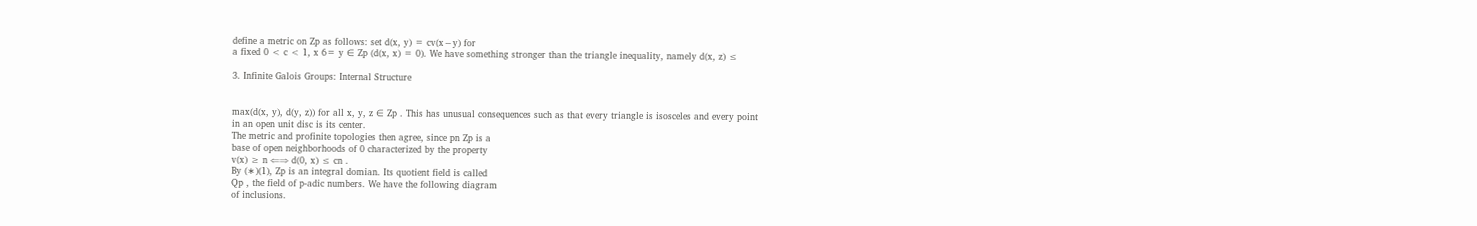define a metric on Zp as follows: set d(x, y) = cv(x−y) for
a fixed 0 < c < 1, x 6= y ∈ Zp (d(x, x) = 0). We have something stronger than the triangle inequality, namely d(x, z) ≤

3. Infinite Galois Groups: Internal Structure


max(d(x, y), d(y, z)) for all x, y, z ∈ Zp . This has unusual consequences such as that every triangle is isosceles and every point
in an open unit disc is its center.
The metric and profinite topologies then agree, since pn Zp is a
base of open neighborhoods of 0 characterized by the property
v(x) ≥ n ⇐⇒ d(0, x) ≤ cn .
By (∗)(1), Zp is an integral domian. Its quotient field is called
Qp , the field of p-adic numbers. We have the following diagram
of inclusions.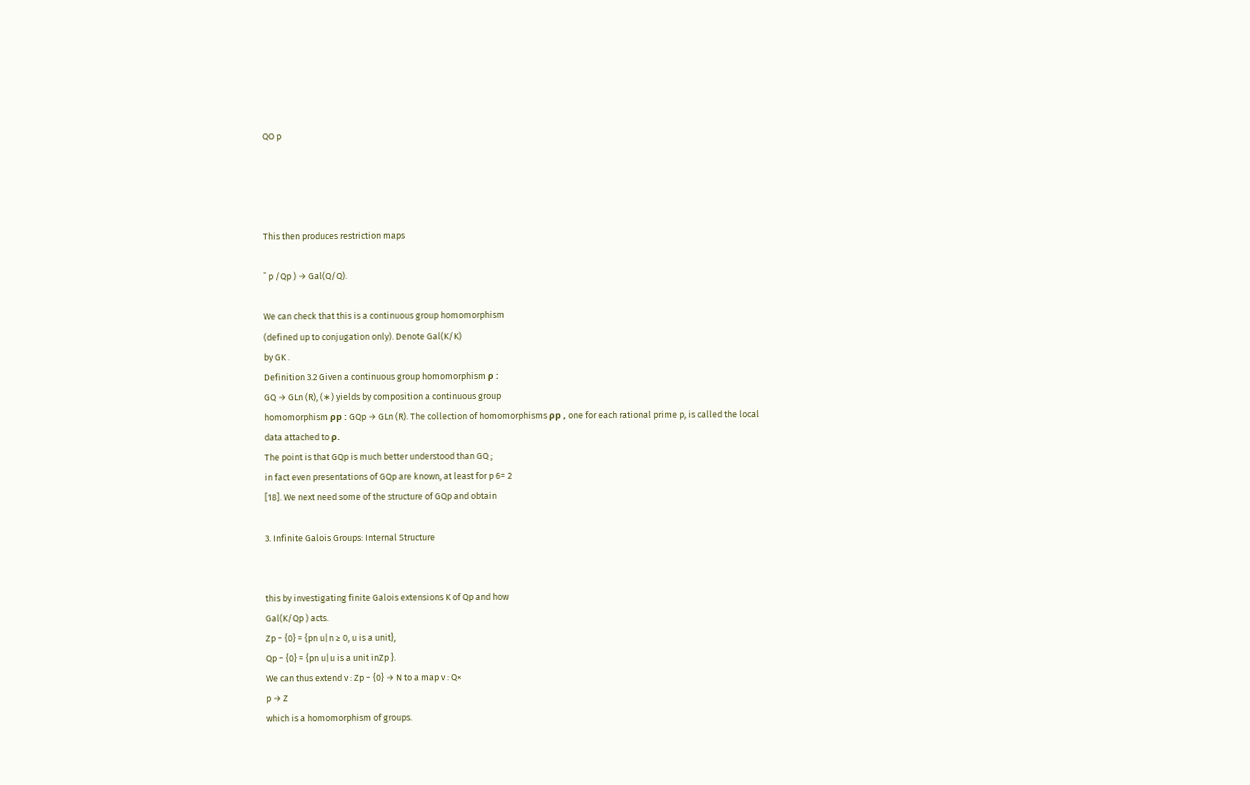QO p




This then produces restriction maps

¯ p /Qp ) → Gal(Q/Q).

We can check that this is a continuous group homomorphism
(defined up to conjugation only). Denote Gal(K/K)
by GK .
Definition 3.2 Given a continuous group homomorphism ρ :
GQ → GLn (R), (∗) yields by composition a continuous group
homomorphism ρp : GQp → GLn (R). The collection of homomorphisms ρp , one for each rational prime p, is called the local
data attached to ρ.
The point is that GQp is much better understood than GQ ;
in fact even presentations of GQp are known, at least for p 6= 2
[18]. We next need some of the structure of GQp and obtain

3. Infinite Galois Groups: Internal Structure


this by investigating finite Galois extensions K of Qp and how
Gal(K/Qp ) acts.
Zp − {0} = {pn u|n ≥ 0, u is a unit},
Qp − {0} = {pn u|u is a unit inZp }.
We can thus extend v : Zp − {0} → N to a map v : Q×
p → Z
which is a homomorphism of groups.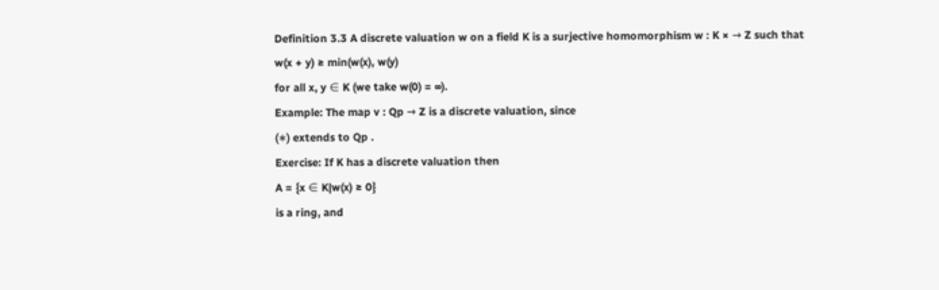Definition 3.3 A discrete valuation w on a field K is a surjective homomorphism w : K × → Z such that
w(x + y) ≥ min(w(x), w(y)
for all x, y ∈ K (we take w(0) = ∞).
Example: The map v : Qp → Z is a discrete valuation, since
(∗) extends to Qp .
Exercise: If K has a discrete valuation then
A = {x ∈ K|w(x) ≥ 0}
is a ring, and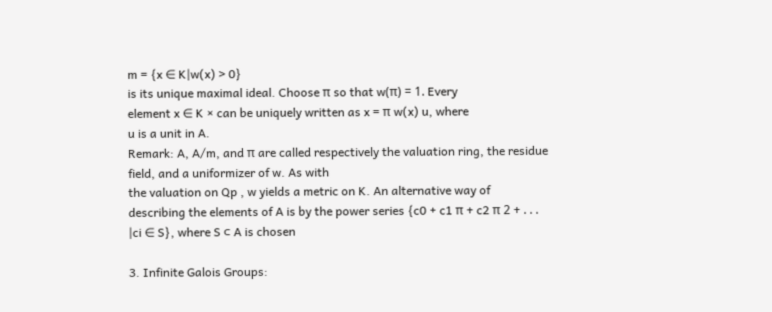m = {x ∈ K|w(x) > 0}
is its unique maximal ideal. Choose π so that w(π) = 1. Every
element x ∈ K × can be uniquely written as x = π w(x) u, where
u is a unit in A.
Remark: A, A/m, and π are called respectively the valuation ring, the residue field, and a uniformizer of w. As with
the valuation on Qp , w yields a metric on K. An alternative way of describing the elements of A is by the power series {c0 + c1 π + c2 π 2 + . . . |ci ∈ S}, where S ⊂ A is chosen

3. Infinite Galois Groups: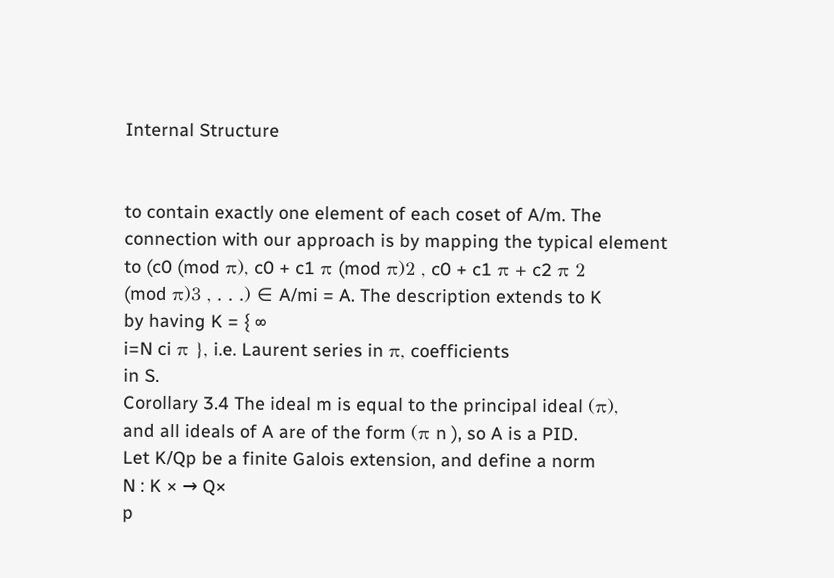Internal Structure


to contain exactly one element of each coset of A/m. The
connection with our approach is by mapping the typical element to (c0 (mod π), c0 + c1 π (mod π)2 , c0 + c1 π + c2 π 2
(mod π)3 , . . .) ∈ A/mi = A. The description extends to K
by having K = { ∞
i=N ci π }, i.e. Laurent series in π, coefficients
in S.
Corollary 3.4 The ideal m is equal to the principal ideal (π),
and all ideals of A are of the form (π n ), so A is a PID.
Let K/Qp be a finite Galois extension, and define a norm
N : K × → Q×
p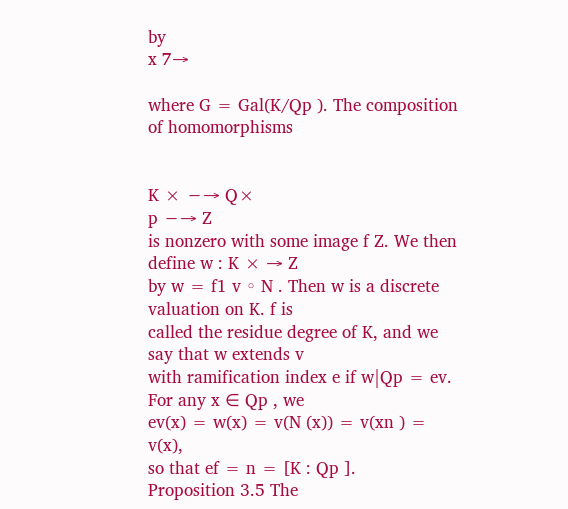by
x 7→

where G = Gal(K/Qp ). The composition of homomorphisms


K × −→ Q×
p −→ Z
is nonzero with some image f Z. We then define w : K × → Z
by w = f1 v ◦ N . Then w is a discrete valuation on K. f is
called the residue degree of K, and we say that w extends v
with ramification index e if w|Qp = ev. For any x ∈ Qp , we
ev(x) = w(x) = v(N (x)) = v(xn ) = v(x),
so that ef = n = [K : Qp ].
Proposition 3.5 The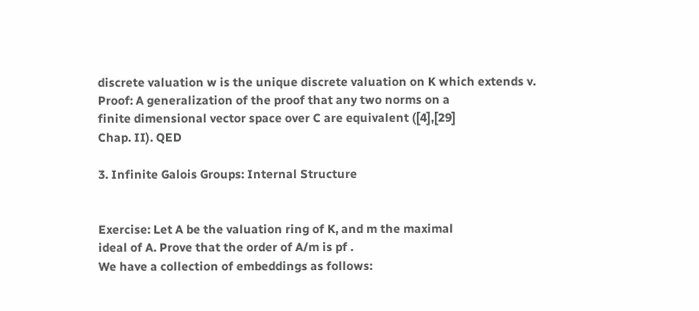discrete valuation w is the unique discrete valuation on K which extends v.
Proof: A generalization of the proof that any two norms on a
finite dimensional vector space over C are equivalent ([4],[29]
Chap. II). QED

3. Infinite Galois Groups: Internal Structure


Exercise: Let A be the valuation ring of K, and m the maximal
ideal of A. Prove that the order of A/m is pf .
We have a collection of embeddings as follows: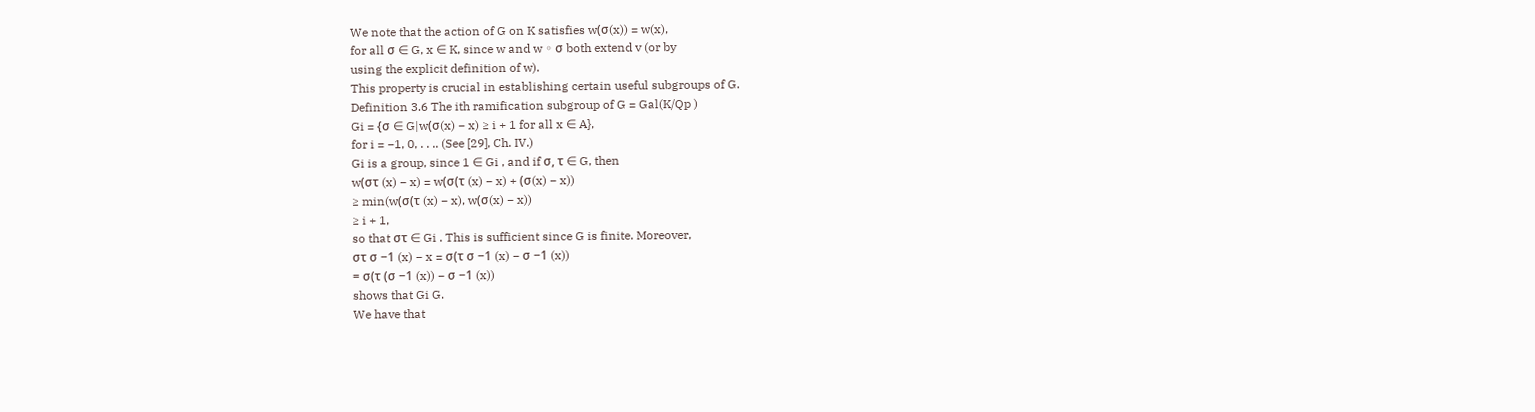We note that the action of G on K satisfies w(σ(x)) = w(x),
for all σ ∈ G, x ∈ K, since w and w ◦ σ both extend v (or by
using the explicit definition of w).
This property is crucial in establishing certain useful subgroups of G.
Definition 3.6 The ith ramification subgroup of G = Gal(K/Qp )
Gi = {σ ∈ G|w(σ(x) − x) ≥ i + 1 for all x ∈ A},
for i = −1, 0, . . .. (See [29], Ch. IV.)
Gi is a group, since 1 ∈ Gi , and if σ, τ ∈ G, then
w(στ (x) − x) = w(σ(τ (x) − x) + (σ(x) − x))
≥ min(w(σ(τ (x) − x), w(σ(x) − x))
≥ i + 1,
so that στ ∈ Gi . This is sufficient since G is finite. Moreover,
στ σ −1 (x) − x = σ(τ σ −1 (x) − σ −1 (x))
= σ(τ (σ −1 (x)) − σ −1 (x))
shows that Gi G.
We have that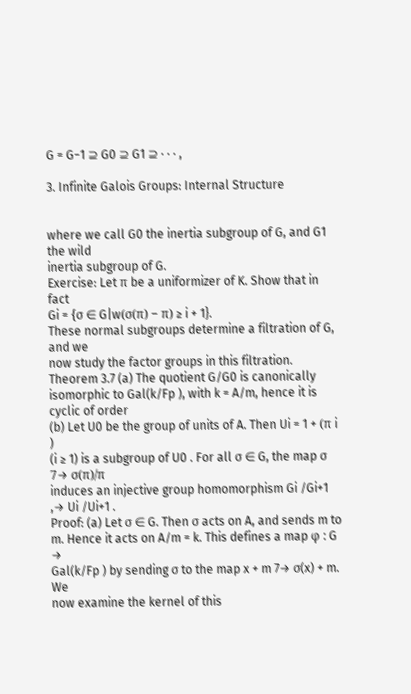G = G−1 ⊇ G0 ⊇ G1 ⊇ · · · ,

3. Infinite Galois Groups: Internal Structure


where we call G0 the inertia subgroup of G, and G1 the wild
inertia subgroup of G.
Exercise: Let π be a uniformizer of K. Show that in fact
Gi = {σ ∈ G|w(σ(π) − π) ≥ i + 1}.
These normal subgroups determine a filtration of G, and we
now study the factor groups in this filtration.
Theorem 3.7 (a) The quotient G/G0 is canonically isomorphic to Gal(k/Fp ), with k = A/m, hence it is cyclic of order
(b) Let U0 be the group of units of A. Then Ui = 1 + (π i )
(i ≥ 1) is a subgroup of U0 . For all σ ∈ G, the map σ 7→ σ(π)/π
induces an injective group homomorphism Gi /Gi+1 ,→ Ui /Ui+1 .
Proof: (a) Let σ ∈ G. Then σ acts on A, and sends m to
m. Hence it acts on A/m = k. This defines a map φ : G →
Gal(k/Fp ) by sending σ to the map x + m 7→ σ(x) + m. We
now examine the kernel of this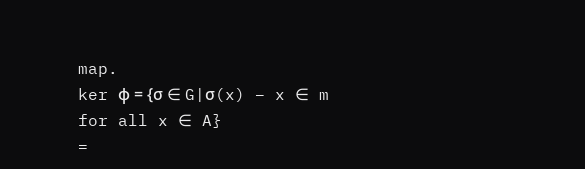map.
ker φ = {σ ∈ G|σ(x) − x ∈ m for all x ∈ A}
=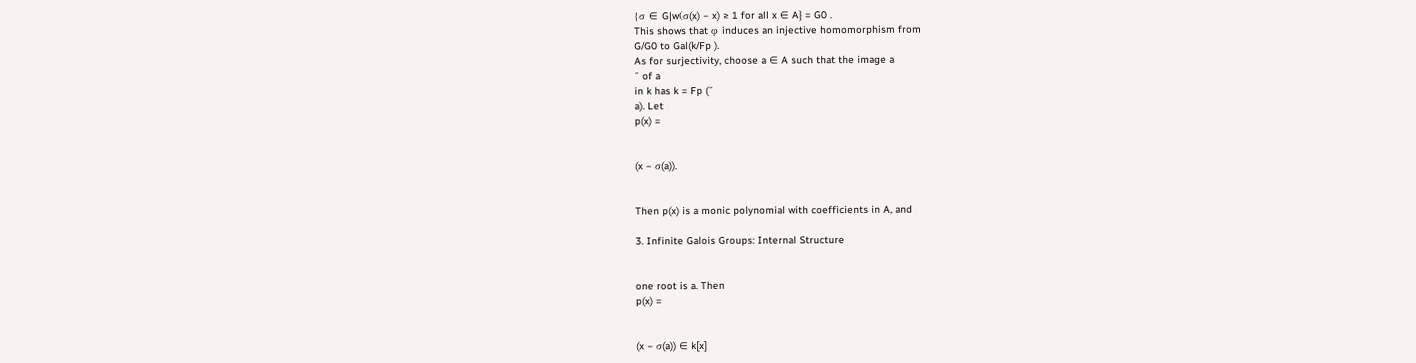{σ ∈ G|w(σ(x) − x) ≥ 1 for all x ∈ A} = G0 .
This shows that φ induces an injective homomorphism from
G/G0 to Gal(k/Fp ).
As for surjectivity, choose a ∈ A such that the image a
¯ of a
in k has k = Fp (¯
a). Let
p(x) =


(x − σ(a)).


Then p(x) is a monic polynomial with coefficients in A, and

3. Infinite Galois Groups: Internal Structure


one root is a. Then
p(x) =


(x − σ(a)) ∈ k[x]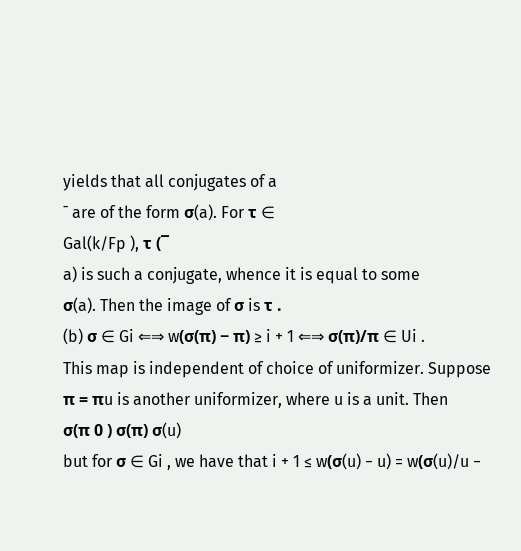yields that all conjugates of a
¯ are of the form σ(a). For τ ∈
Gal(k/Fp ), τ (¯
a) is such a conjugate, whence it is equal to some
σ(a). Then the image of σ is τ .
(b) σ ∈ Gi ⇐⇒ w(σ(π) − π) ≥ i + 1 ⇐⇒ σ(π)/π ∈ Ui .
This map is independent of choice of uniformizer. Suppose
π = πu is another uniformizer, where u is a unit. Then
σ(π 0 ) σ(π) σ(u)
but for σ ∈ Gi , we have that i + 1 ≤ w(σ(u) − u) = w(σ(u)/u −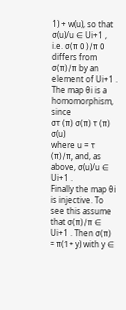1) + w(u), so that σ(u)/u ∈ Ui+1 , i.e. σ(π 0 )/π 0 differs from
σ(π)/π by an element of Ui+1 .
The map θi is a homomorphism, since
στ (π) σ(π) τ (π) σ(u)
where u = τ (π)/π, and, as above, σ(u)/u ∈ Ui+1 .
Finally the map θi is injective. To see this assume that σ(π)/π ∈
Ui+1 . Then σ(π) = π(1 + y) with y ∈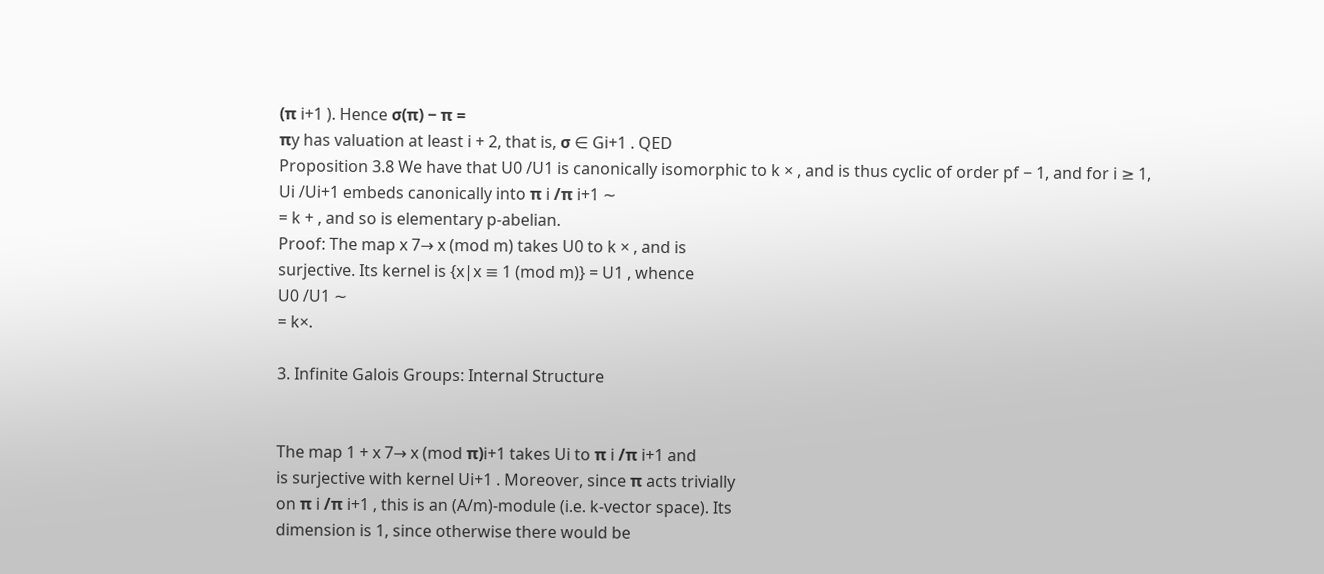(π i+1 ). Hence σ(π) − π =
πy has valuation at least i + 2, that is, σ ∈ Gi+1 . QED
Proposition 3.8 We have that U0 /U1 is canonically isomorphic to k × , and is thus cyclic of order pf − 1, and for i ≥ 1,
Ui /Ui+1 embeds canonically into π i /π i+1 ∼
= k + , and so is elementary p-abelian.
Proof: The map x 7→ x (mod m) takes U0 to k × , and is
surjective. Its kernel is {x|x ≡ 1 (mod m)} = U1 , whence
U0 /U1 ∼
= k×.

3. Infinite Galois Groups: Internal Structure


The map 1 + x 7→ x (mod π)i+1 takes Ui to π i /π i+1 and
is surjective with kernel Ui+1 . Moreover, since π acts trivially
on π i /π i+1 , this is an (A/m)-module (i.e. k-vector space). Its
dimension is 1, since otherwise there would be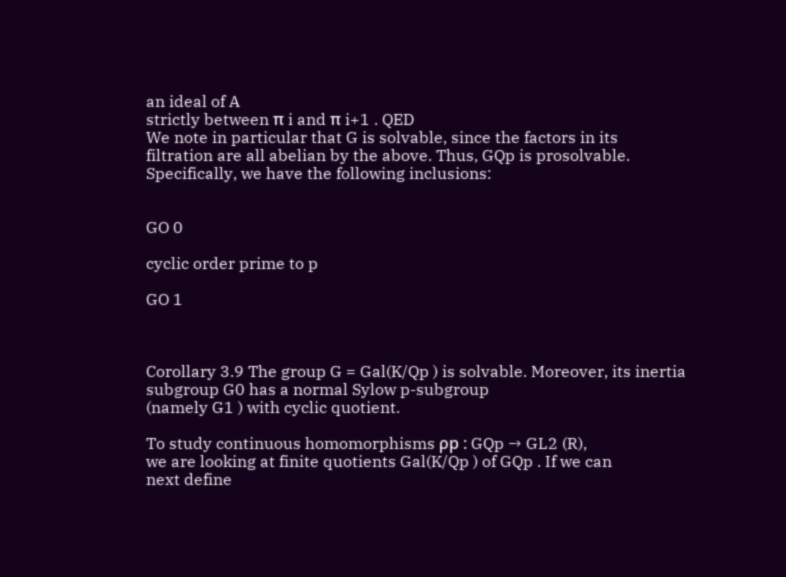an ideal of A
strictly between π i and π i+1 . QED
We note in particular that G is solvable, since the factors in its
filtration are all abelian by the above. Thus, GQp is prosolvable.
Specifically, we have the following inclusions:


GO 0

cyclic order prime to p

GO 1



Corollary 3.9 The group G = Gal(K/Qp ) is solvable. Moreover, its inertia subgroup G0 has a normal Sylow p-subgroup
(namely G1 ) with cyclic quotient.

To study continuous homomorphisms ρp : GQp → GL2 (R),
we are looking at finite quotients Gal(K/Qp ) of GQp . If we can
next define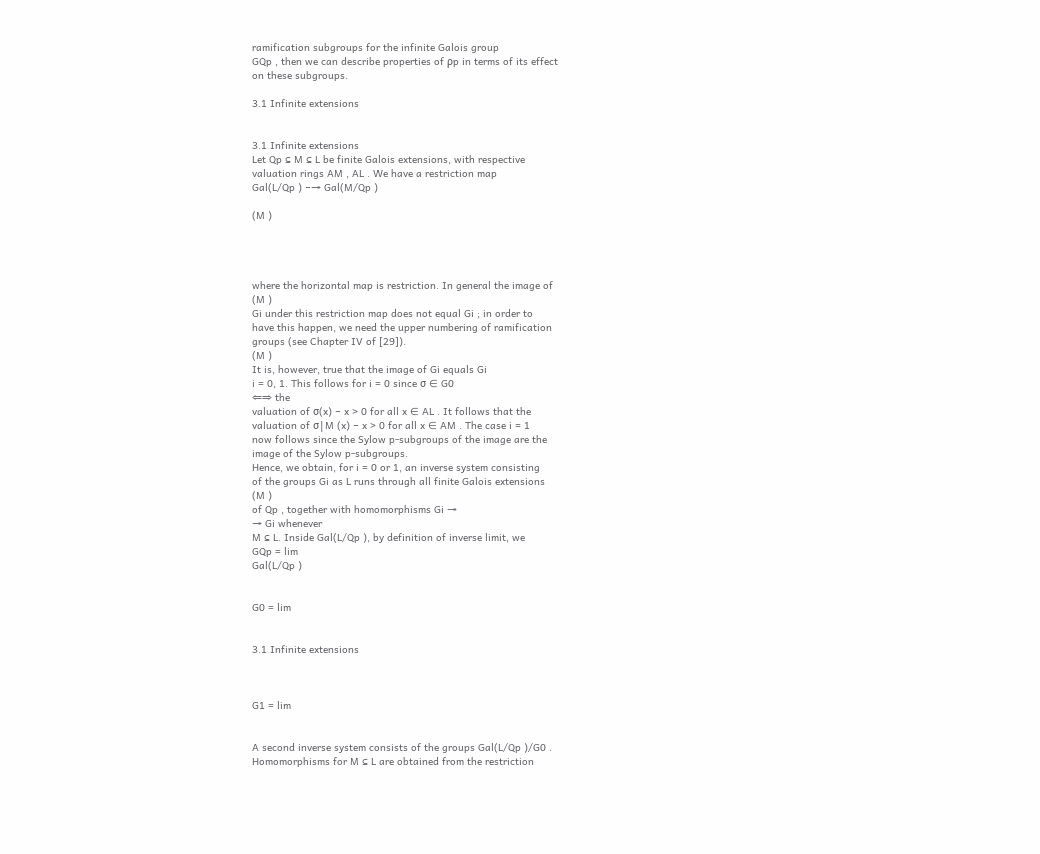ramification subgroups for the infinite Galois group
GQp , then we can describe properties of ρp in terms of its effect
on these subgroups.

3.1 Infinite extensions


3.1 Infinite extensions
Let Qp ⊆ M ⊆ L be finite Galois extensions, with respective
valuation rings AM , AL . We have a restriction map
Gal(L/Qp ) −→ Gal(M/Qp )

(M )




where the horizontal map is restriction. In general the image of
(M )
Gi under this restriction map does not equal Gi ; in order to
have this happen, we need the upper numbering of ramification
groups (see Chapter IV of [29]).
(M )
It is, however, true that the image of Gi equals Gi
i = 0, 1. This follows for i = 0 since σ ∈ G0
⇐⇒ the
valuation of σ(x) − x > 0 for all x ∈ AL . It follows that the
valuation of σ|M (x) − x > 0 for all x ∈ AM . The case i = 1
now follows since the Sylow p-subgroups of the image are the
image of the Sylow p-subgroups.
Hence, we obtain, for i = 0 or 1, an inverse system consisting
of the groups Gi as L runs through all finite Galois extensions
(M )
of Qp , together with homomorphisms Gi →
→ Gi whenever
M ⊆ L. Inside Gal(L/Qp ), by definition of inverse limit, we
GQp = lim
Gal(L/Qp )


G0 = lim


3.1 Infinite extensions



G1 = lim


A second inverse system consists of the groups Gal(L/Qp )/G0 .
Homomorphisms for M ⊆ L are obtained from the restriction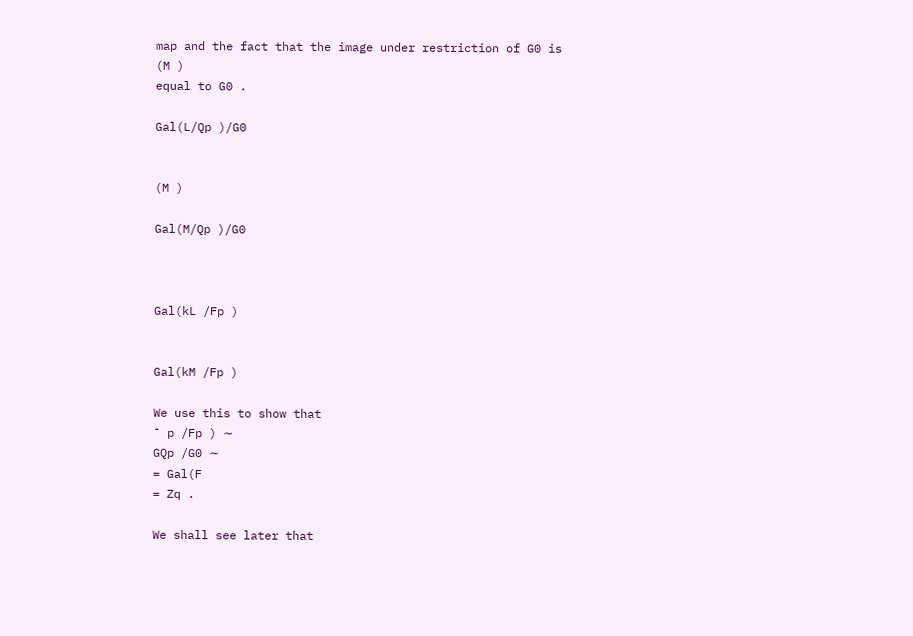map and the fact that the image under restriction of G0 is
(M )
equal to G0 .

Gal(L/Qp )/G0


(M )

Gal(M/Qp )/G0



Gal(kL /Fp )


Gal(kM /Fp )

We use this to show that
¯ p /Fp ) ∼
GQp /G0 ∼
= Gal(F
= Zq .

We shall see later that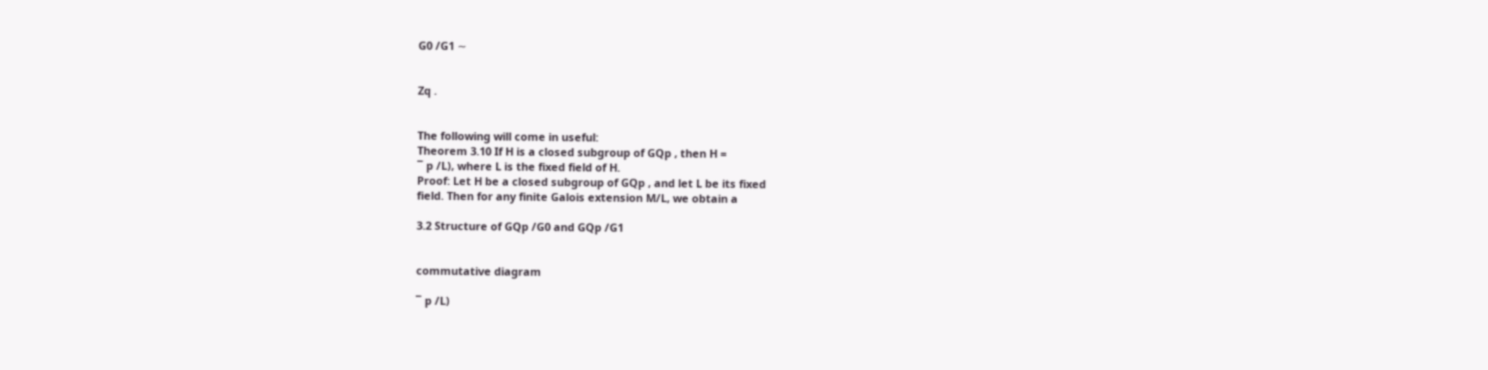G0 /G1 ∼


Zq .


The following will come in useful:
Theorem 3.10 If H is a closed subgroup of GQp , then H =
¯ p /L), where L is the fixed field of H.
Proof: Let H be a closed subgroup of GQp , and let L be its fixed
field. Then for any finite Galois extension M/L, we obtain a

3.2 Structure of GQp /G0 and GQp /G1


commutative diagram

¯ p /L)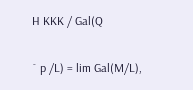H KKK / Gal(Q

¯ p /L) = lim Gal(M/L),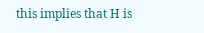this implies that H is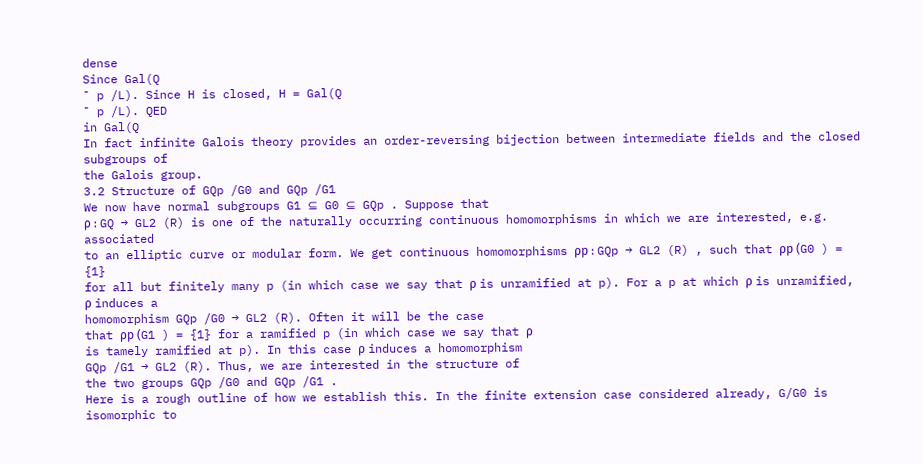dense
Since Gal(Q
¯ p /L). Since H is closed, H = Gal(Q
¯ p /L). QED
in Gal(Q
In fact infinite Galois theory provides an order-reversing bijection between intermediate fields and the closed subgroups of
the Galois group.
3.2 Structure of GQp /G0 and GQp /G1
We now have normal subgroups G1 ⊆ G0 ⊆ GQp . Suppose that
ρ : GQ → GL2 (R) is one of the naturally occurring continuous homomorphisms in which we are interested, e.g. associated
to an elliptic curve or modular form. We get continuous homomorphisms ρp : GQp → GL2 (R) , such that ρp (G0 ) = {1}
for all but finitely many p (in which case we say that ρ is unramified at p). For a p at which ρ is unramified, ρ induces a
homomorphism GQp /G0 → GL2 (R). Often it will be the case
that ρp (G1 ) = {1} for a ramified p (in which case we say that ρ
is tamely ramified at p). In this case ρ induces a homomorphism
GQp /G1 → GL2 (R). Thus, we are interested in the structure of
the two groups GQp /G0 and GQp /G1 .
Here is a rough outline of how we establish this. In the finite extension case considered already, G/G0 is isomorphic to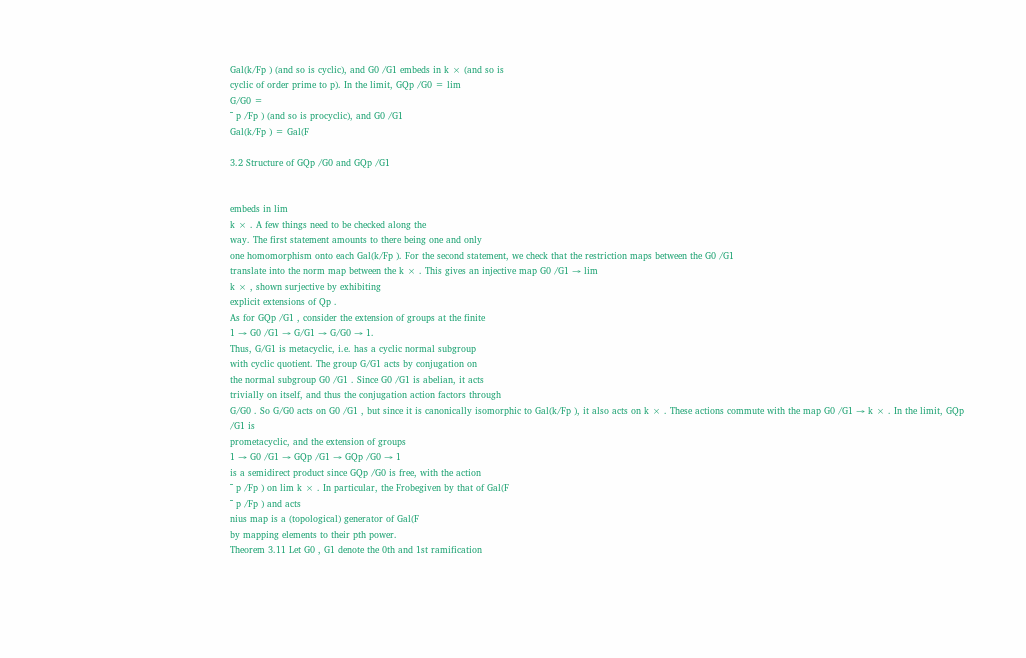Gal(k/Fp ) (and so is cyclic), and G0 /G1 embeds in k × (and so is
cyclic of order prime to p). In the limit, GQp /G0 = lim
G/G0 =
¯ p /Fp ) (and so is procyclic), and G0 /G1
Gal(k/Fp ) = Gal(F

3.2 Structure of GQp /G0 and GQp /G1


embeds in lim
k × . A few things need to be checked along the
way. The first statement amounts to there being one and only
one homomorphism onto each Gal(k/Fp ). For the second statement, we check that the restriction maps between the G0 /G1
translate into the norm map between the k × . This gives an injective map G0 /G1 → lim
k × , shown surjective by exhibiting
explicit extensions of Qp .
As for GQp /G1 , consider the extension of groups at the finite
1 → G0 /G1 → G/G1 → G/G0 → 1.
Thus, G/G1 is metacyclic, i.e. has a cyclic normal subgroup
with cyclic quotient. The group G/G1 acts by conjugation on
the normal subgroup G0 /G1 . Since G0 /G1 is abelian, it acts
trivially on itself, and thus the conjugation action factors through
G/G0 . So G/G0 acts on G0 /G1 , but since it is canonically isomorphic to Gal(k/Fp ), it also acts on k × . These actions commute with the map G0 /G1 → k × . In the limit, GQp /G1 is
prometacyclic, and the extension of groups
1 → G0 /G1 → GQp /G1 → GQp /G0 → 1
is a semidirect product since GQp /G0 is free, with the action
¯ p /Fp ) on lim k × . In particular, the Frobegiven by that of Gal(F
¯ p /Fp ) and acts
nius map is a (topological) generator of Gal(F
by mapping elements to their pth power.
Theorem 3.11 Let G0 , G1 denote the 0th and 1st ramification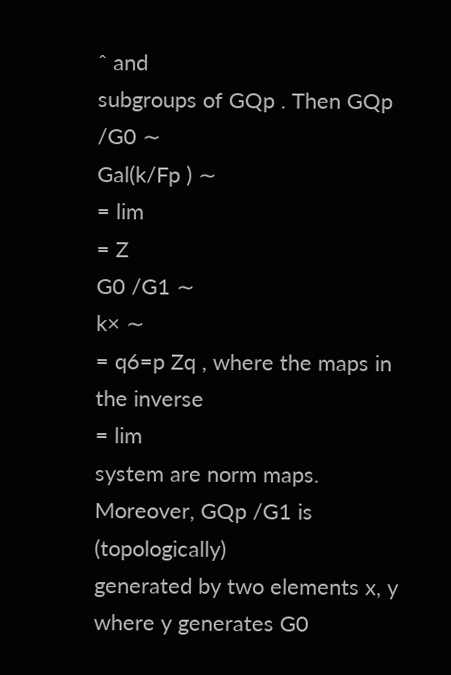ˆ and
subgroups of GQp . Then GQp /G0 ∼
Gal(k/Fp ) ∼
= lim
= Z
G0 /G1 ∼
k× ∼
= q6=p Zq , where the maps in the inverse
= lim
system are norm maps. Moreover, GQp /G1 is (topologically)
generated by two elements x, y where y generates G0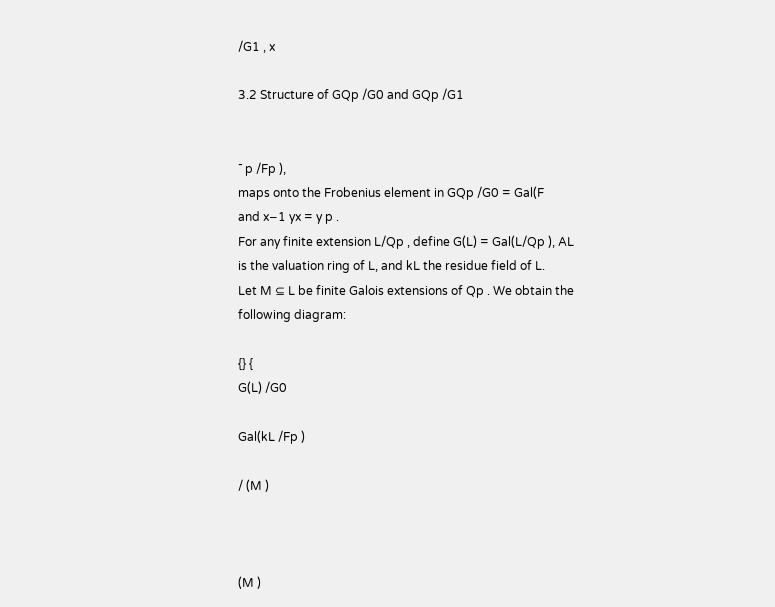/G1 , x

3.2 Structure of GQp /G0 and GQp /G1


¯ p /Fp ),
maps onto the Frobenius element in GQp /G0 = Gal(F
and x−1 yx = y p .
For any finite extension L/Qp , define G(L) = Gal(L/Qp ), AL
is the valuation ring of L, and kL the residue field of L.
Let M ⊆ L be finite Galois extensions of Qp . We obtain the
following diagram:

{} {
G(L) /G0

Gal(kL /Fp )

/ (M )



(M )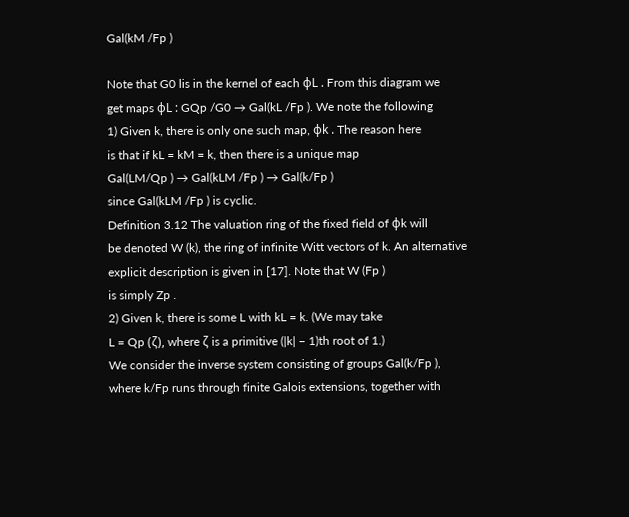Gal(kM /Fp )

Note that G0 lis in the kernel of each φL . From this diagram we
get maps φL : GQp /G0 → Gal(kL /Fp ). We note the following
1) Given k, there is only one such map, φk . The reason here
is that if kL = kM = k, then there is a unique map
Gal(LM/Qp ) → Gal(kLM /Fp ) → Gal(k/Fp )
since Gal(kLM /Fp ) is cyclic.
Definition 3.12 The valuation ring of the fixed field of φk will
be denoted W (k), the ring of infinite Witt vectors of k. An alternative explicit description is given in [17]. Note that W (Fp )
is simply Zp .
2) Given k, there is some L with kL = k. (We may take
L = Qp (ζ), where ζ is a primitive (|k| − 1)th root of 1.)
We consider the inverse system consisting of groups Gal(k/Fp ),
where k/Fp runs through finite Galois extensions, together with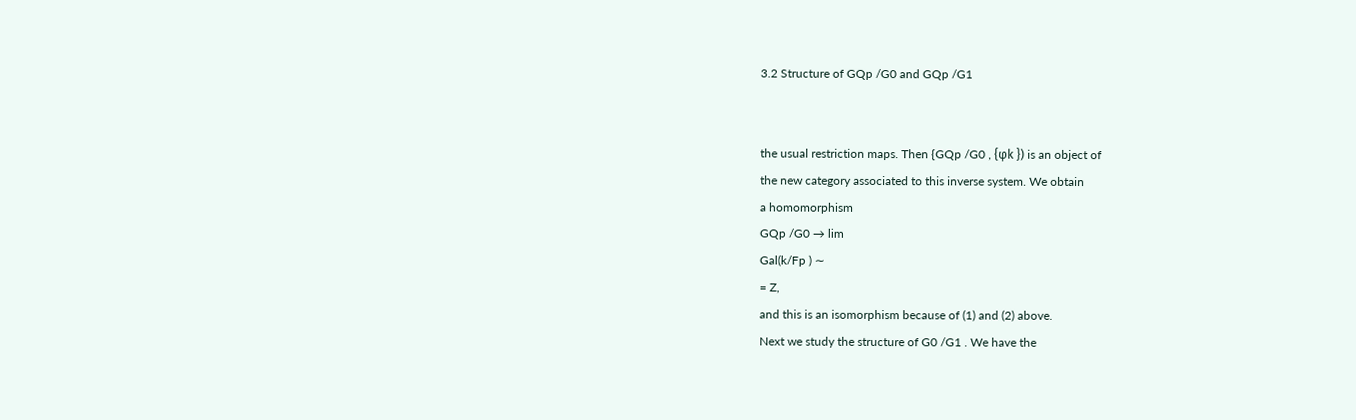3.2 Structure of GQp /G0 and GQp /G1


the usual restriction maps. Then {GQp /G0 , {φk }) is an object of
the new category associated to this inverse system. We obtain
a homomorphism
GQp /G0 → lim
Gal(k/Fp ) ∼
= Z,
and this is an isomorphism because of (1) and (2) above.
Next we study the structure of G0 /G1 . We have the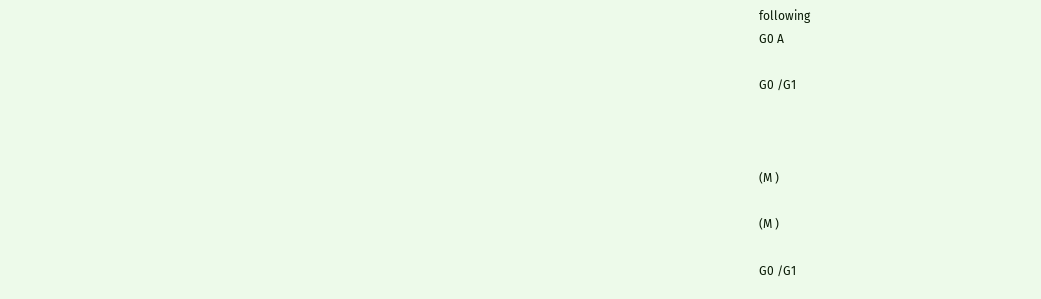following
G0 A

G0 /G1



(M )

(M )

G0 /G1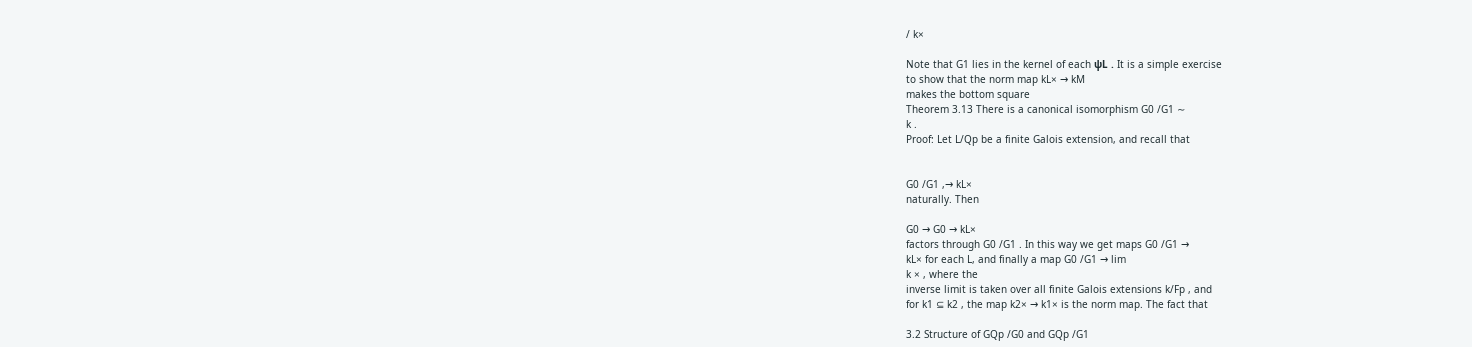/ k×

Note that G1 lies in the kernel of each ψL . It is a simple exercise
to show that the norm map kL× → kM
makes the bottom square
Theorem 3.13 There is a canonical isomorphism G0 /G1 ∼
k .
Proof: Let L/Qp be a finite Galois extension, and recall that


G0 /G1 ,→ kL×
naturally. Then

G0 → G0 → kL×
factors through G0 /G1 . In this way we get maps G0 /G1 →
kL× for each L, and finally a map G0 /G1 → lim
k × , where the
inverse limit is taken over all finite Galois extensions k/Fp , and
for k1 ⊆ k2 , the map k2× → k1× is the norm map. The fact that

3.2 Structure of GQp /G0 and GQp /G1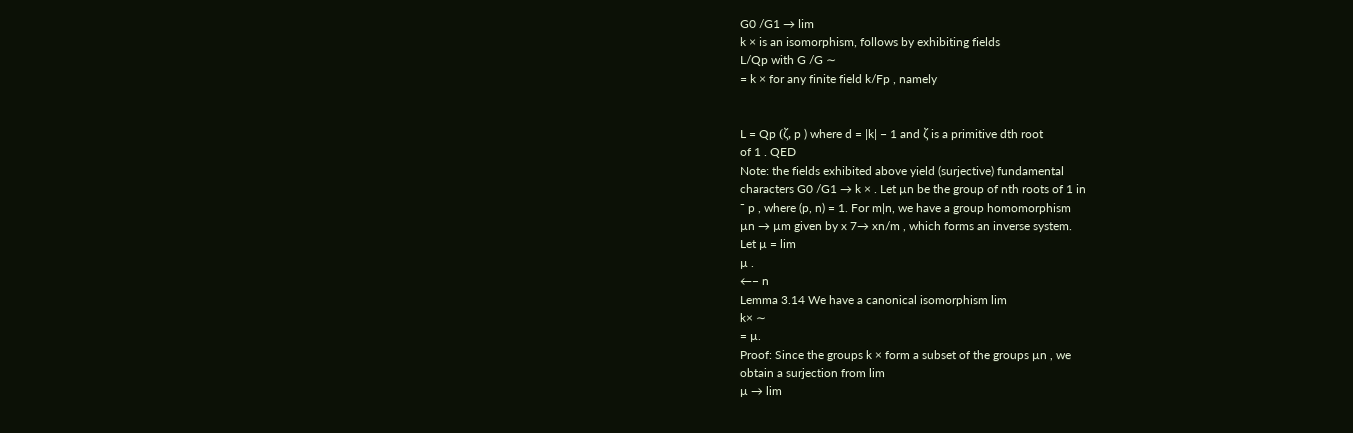G0 /G1 → lim
k × is an isomorphism, follows by exhibiting fields
L/Qp with G /G ∼
= k × for any finite field k/Fp , namely


L = Qp (ζ, p ) where d = |k| − 1 and ζ is a primitive dth root
of 1 . QED
Note: the fields exhibited above yield (surjective) fundamental
characters G0 /G1 → k × . Let µn be the group of nth roots of 1 in
¯ p , where (p, n) = 1. For m|n, we have a group homomorphism
µn → µm given by x 7→ xn/m , which forms an inverse system.
Let µ = lim
µ .
←− n
Lemma 3.14 We have a canonical isomorphism lim
k× ∼
= µ.
Proof: Since the groups k × form a subset of the groups µn , we
obtain a surjection from lim
µ → lim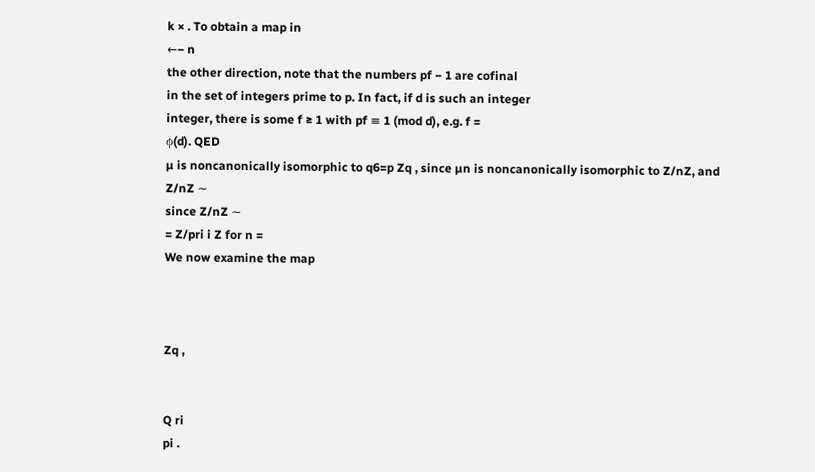k × . To obtain a map in
←− n
the other direction, note that the numbers pf − 1 are cofinal
in the set of integers prime to p. In fact, if d is such an integer
integer, there is some f ≥ 1 with pf ≡ 1 (mod d), e.g. f =
ϕ(d). QED
µ is noncanonically isomorphic to q6=p Zq , since µn is noncanonically isomorphic to Z/nZ, and
Z/nZ ∼
since Z/nZ ∼
= Z/pri i Z for n =
We now examine the map



Zq ,


Q ri
pi .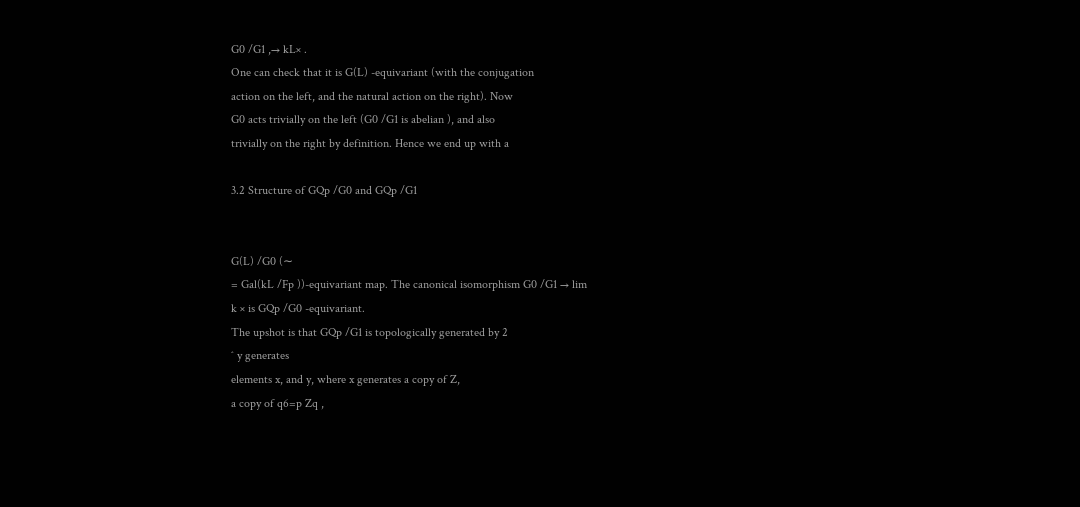G0 /G1 ,→ kL× .
One can check that it is G(L) -equivariant (with the conjugation
action on the left, and the natural action on the right). Now
G0 acts trivially on the left (G0 /G1 is abelian ), and also
trivially on the right by definition. Hence we end up with a

3.2 Structure of GQp /G0 and GQp /G1


G(L) /G0 (∼
= Gal(kL /Fp ))-equivariant map. The canonical isomorphism G0 /G1 → lim
k × is GQp /G0 -equivariant.
The upshot is that GQp /G1 is topologically generated by 2
ˆ y generates
elements x, and y, where x generates a copy of Z,
a copy of q6=p Zq ,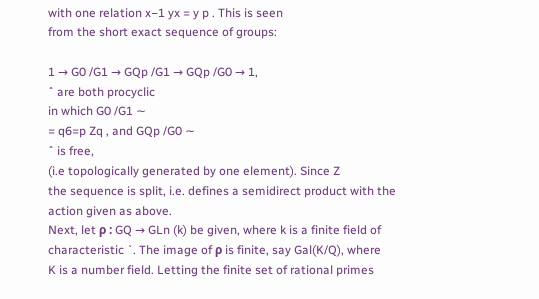with one relation x−1 yx = y p . This is seen
from the short exact sequence of groups:

1 → G0 /G1 → GQp /G1 → GQp /G0 → 1,
ˆ are both procyclic
in which G0 /G1 ∼
= q6=p Zq , and GQp /G0 ∼
ˆ is free,
(i.e topologically generated by one element). Since Z
the sequence is split, i.e. defines a semidirect product with the
action given as above.
Next, let ρ : GQ → GLn (k) be given, where k is a finite field of
characteristic `. The image of ρ is finite, say Gal(K/Q), where
K is a number field. Letting the finite set of rational primes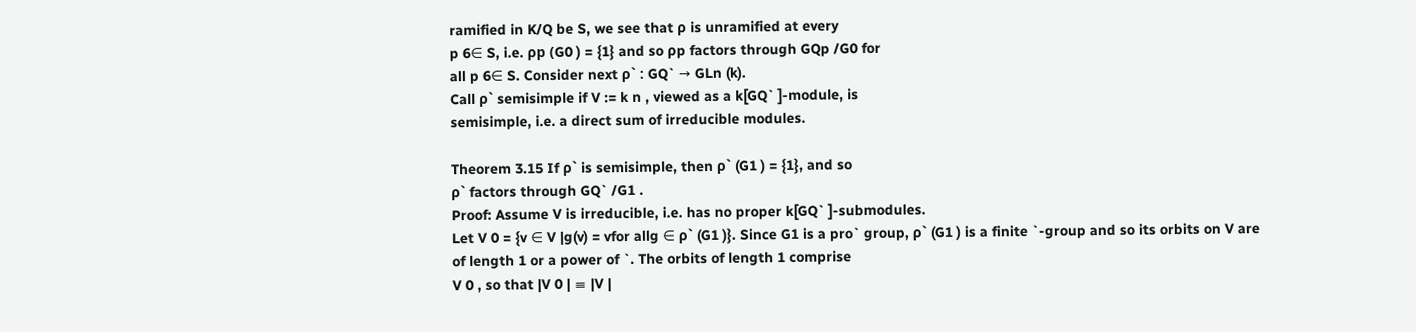ramified in K/Q be S, we see that ρ is unramified at every
p 6∈ S, i.e. ρp (G0 ) = {1} and so ρp factors through GQp /G0 for
all p 6∈ S. Consider next ρ` : GQ` → GLn (k).
Call ρ` semisimple if V := k n , viewed as a k[GQ` ]-module, is
semisimple, i.e. a direct sum of irreducible modules.

Theorem 3.15 If ρ` is semisimple, then ρ` (G1 ) = {1}, and so
ρ` factors through GQ` /G1 .
Proof: Assume V is irreducible, i.e. has no proper k[GQ` ]-submodules.
Let V 0 = {v ∈ V |g(v) = vfor allg ∈ ρ` (G1 )}. Since G1 is a pro` group, ρ` (G1 ) is a finite `-group and so its orbits on V are
of length 1 or a power of `. The orbits of length 1 comprise
V 0 , so that |V 0 | ≡ |V |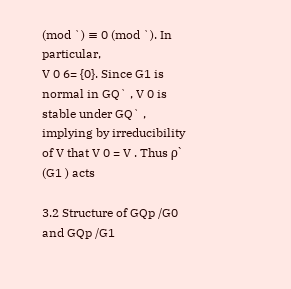(mod `) ≡ 0 (mod `). In particular,
V 0 6= {0}. Since G1 is normal in GQ` , V 0 is stable under GQ` ,
implying by irreducibility of V that V 0 = V . Thus ρ` (G1 ) acts

3.2 Structure of GQp /G0 and GQp /G1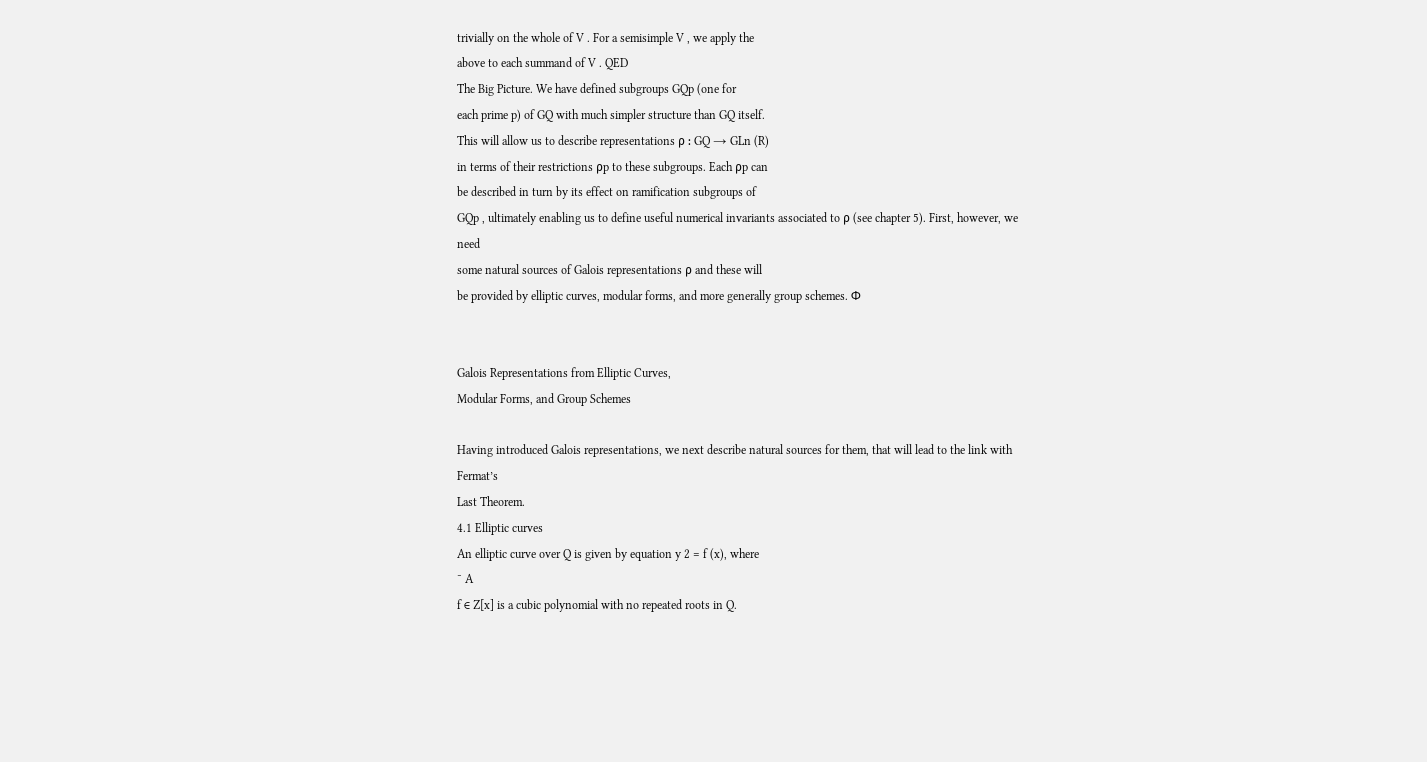trivially on the whole of V . For a semisimple V , we apply the
above to each summand of V . QED
The Big Picture. We have defined subgroups GQp (one for
each prime p) of GQ with much simpler structure than GQ itself.
This will allow us to describe representations ρ : GQ → GLn (R)
in terms of their restrictions ρp to these subgroups. Each ρp can
be described in turn by its effect on ramification subgroups of
GQp , ultimately enabling us to define useful numerical invariants associated to ρ (see chapter 5). First, however, we need
some natural sources of Galois representations ρ and these will
be provided by elliptic curves, modular forms, and more generally group schemes. Φ


Galois Representations from Elliptic Curves,
Modular Forms, and Group Schemes

Having introduced Galois representations, we next describe natural sources for them, that will lead to the link with Fermat’s
Last Theorem.
4.1 Elliptic curves
An elliptic curve over Q is given by equation y 2 = f (x), where
¯ A
f ∈ Z[x] is a cubic polynomial with no repeated roots in Q.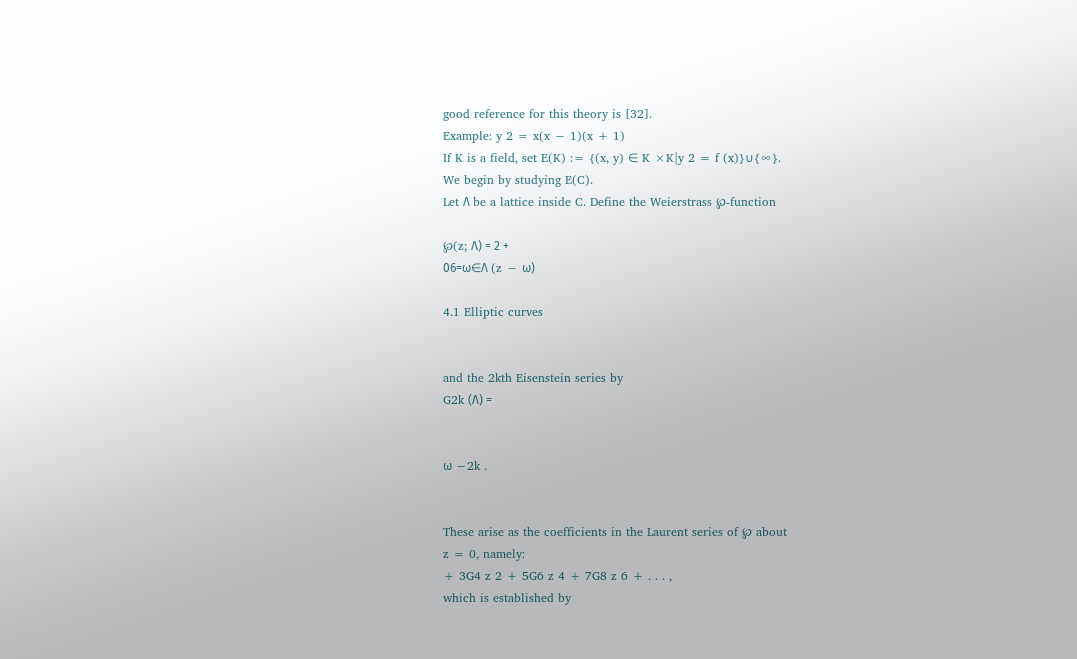good reference for this theory is [32].
Example: y 2 = x(x − 1)(x + 1)
If K is a field, set E(K) := {(x, y) ∈ K ×K|y 2 = f (x)}∪{∞}.
We begin by studying E(C).
Let Λ be a lattice inside C. Define the Weierstrass ℘-function

℘(z; Λ) = 2 +
06=ω∈Λ (z − ω)

4.1 Elliptic curves


and the 2kth Eisenstein series by
G2k (Λ) =


ω −2k .


These arise as the coefficients in the Laurent series of ℘ about
z = 0, namely:
+ 3G4 z 2 + 5G6 z 4 + 7G8 z 6 + . . . ,
which is established by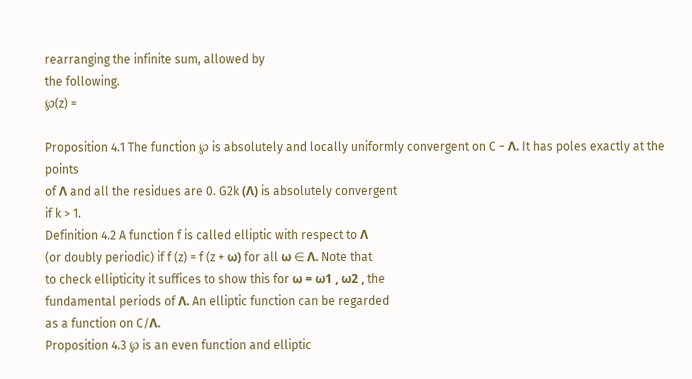rearranging the infinite sum, allowed by
the following.
℘(z) =

Proposition 4.1 The function ℘ is absolutely and locally uniformly convergent on C − Λ. It has poles exactly at the points
of Λ and all the residues are 0. G2k (Λ) is absolutely convergent
if k > 1.
Definition 4.2 A function f is called elliptic with respect to Λ
(or doubly periodic) if f (z) = f (z + ω) for all ω ∈ Λ. Note that
to check ellipticity it suffices to show this for ω = ω1 , ω2 , the
fundamental periods of Λ. An elliptic function can be regarded
as a function on C/Λ.
Proposition 4.3 ℘ is an even function and elliptic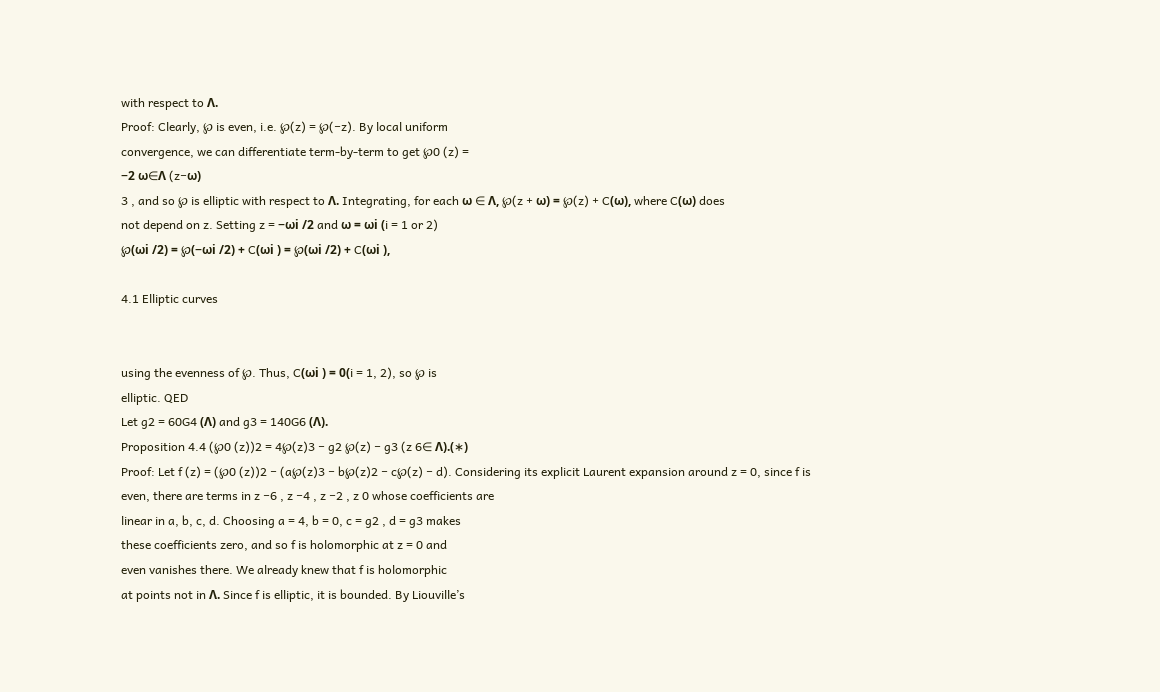with respect to Λ.
Proof: Clearly, ℘ is even, i.e. ℘(z) = ℘(−z). By local uniform
convergence, we can differentiate term-by-term to get ℘0 (z) =
−2 ω∈Λ (z−ω)
3 , and so ℘ is elliptic with respect to Λ. Integrating, for each ω ∈ Λ, ℘(z + ω) = ℘(z) + C(ω), where C(ω) does
not depend on z. Setting z = −ωi /2 and ω = ωi (i = 1 or 2)
℘(ωi /2) = ℘(−ωi /2) + C(ωi ) = ℘(ωi /2) + C(ωi ),

4.1 Elliptic curves


using the evenness of ℘. Thus, C(ωi ) = 0(i = 1, 2), so ℘ is
elliptic. QED
Let g2 = 60G4 (Λ) and g3 = 140G6 (Λ).
Proposition 4.4 (℘0 (z))2 = 4℘(z)3 − g2 ℘(z) − g3 (z 6∈ Λ).(∗)
Proof: Let f (z) = (℘0 (z))2 − (a℘(z)3 − b℘(z)2 − c℘(z) − d). Considering its explicit Laurent expansion around z = 0, since f is
even, there are terms in z −6 , z −4 , z −2 , z 0 whose coefficients are
linear in a, b, c, d. Choosing a = 4, b = 0, c = g2 , d = g3 makes
these coefficients zero, and so f is holomorphic at z = 0 and
even vanishes there. We already knew that f is holomorphic
at points not in Λ. Since f is elliptic, it is bounded. By Liouville’s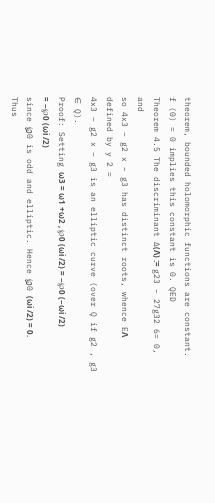theorem, bounded holomorphic functions are constant.
f (0) = 0 implies this constant is 0. QED
Theorem 4.5 The discriminant ∆(Λ) := g23 − 27g32 6= 0, and
so 4x3 − g2 x − g3 has distinct roots, whence EΛ defined by y 2 =
4x3 − g2 x − g3 is an elliptic curve (over Q if g2 , g3 ∈ Q).
Proof: Setting ω3 = ω1 +ω2 , ℘0 (ωi /2) = −℘0 (−ωi /2) = −℘0 (ωi /2)
since ℘0 is odd and elliptic. Hence ℘0 (ωi /2) = 0. Thus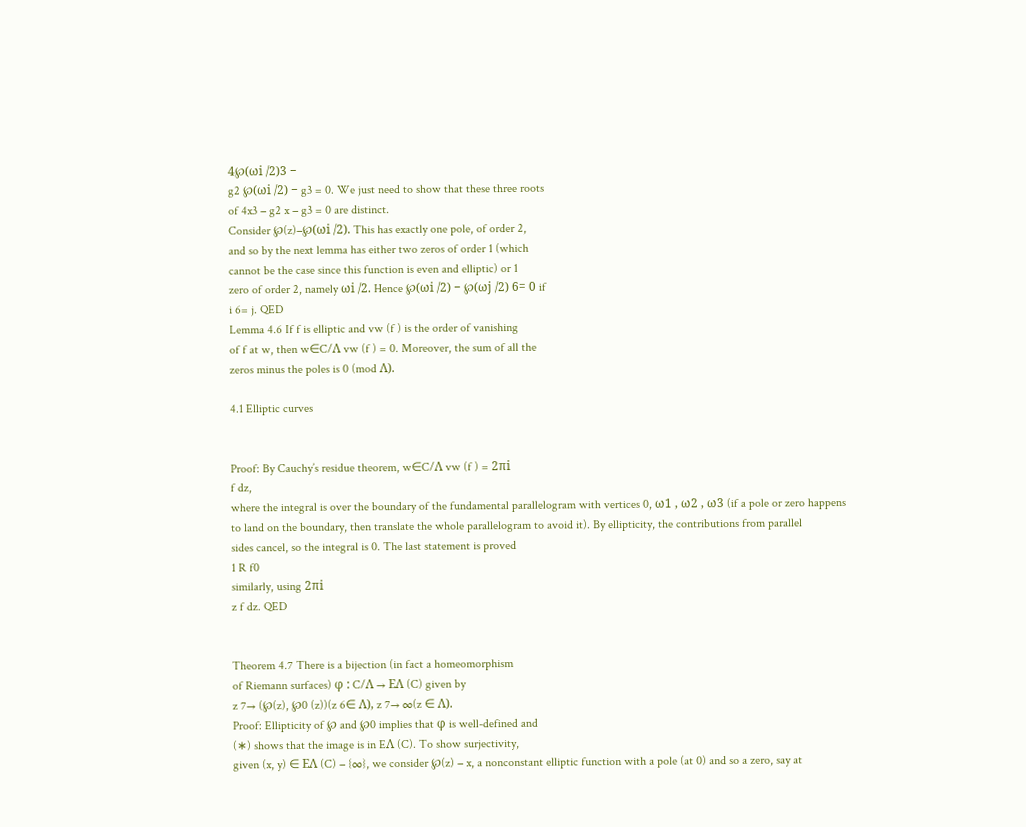4℘(ωi /2)3 −
g2 ℘(ωi /2) − g3 = 0. We just need to show that these three roots
of 4x3 − g2 x − g3 = 0 are distinct.
Consider ℘(z)−℘(ωi /2). This has exactly one pole, of order 2,
and so by the next lemma has either two zeros of order 1 (which
cannot be the case since this function is even and elliptic) or 1
zero of order 2, namely ωi /2. Hence ℘(ωi /2) − ℘(ωj /2) 6= 0 if
i 6= j. QED
Lemma 4.6 If f is elliptic and vw (f ) is the order of vanishing
of f at w, then w∈C/Λ vw (f ) = 0. Moreover, the sum of all the
zeros minus the poles is 0 (mod Λ).

4.1 Elliptic curves


Proof: By Cauchy’s residue theorem, w∈C/Λ vw (f ) = 2πi
f dz,
where the integral is over the boundary of the fundamental parallelogram with vertices 0, ω1 , ω2 , ω3 (if a pole or zero happens
to land on the boundary, then translate the whole parallelogram to avoid it). By ellipticity, the contributions from parallel
sides cancel, so the integral is 0. The last statement is proved
1 R f0
similarly, using 2πi
z f dz. QED


Theorem 4.7 There is a bijection (in fact a homeomorphism
of Riemann surfaces) φ : C/Λ → EΛ (C) given by
z 7→ (℘(z), ℘0 (z))(z 6∈ Λ), z 7→ ∞(z ∈ Λ).
Proof: Ellipticity of ℘ and ℘0 implies that φ is well-defined and
(∗) shows that the image is in EΛ (C). To show surjectivity,
given (x, y) ∈ EΛ (C) − {∞}, we consider ℘(z) − x, a nonconstant elliptic function with a pole (at 0) and so a zero, say at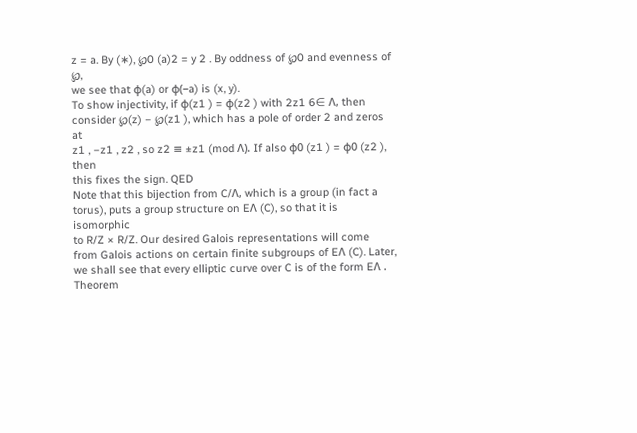z = a. By (∗), ℘0 (a)2 = y 2 . By oddness of ℘0 and evenness of ℘,
we see that φ(a) or φ(−a) is (x, y).
To show injectivity, if φ(z1 ) = φ(z2 ) with 2z1 6∈ Λ, then consider ℘(z) − ℘(z1 ), which has a pole of order 2 and zeros at
z1 , −z1 , z2 , so z2 ≡ ±z1 (mod Λ). If also φ0 (z1 ) = φ0 (z2 ), then
this fixes the sign. QED
Note that this bijection from C/Λ, which is a group (in fact a
torus), puts a group structure on EΛ (C), so that it is isomorphic
to R/Z × R/Z. Our desired Galois representations will come
from Galois actions on certain finite subgroups of EΛ (C). Later,
we shall see that every elliptic curve over C is of the form EΛ .
Theorem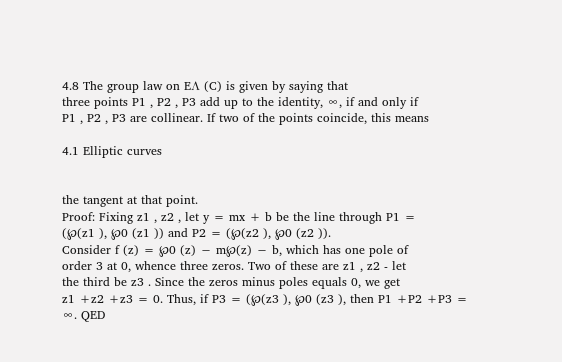4.8 The group law on EΛ (C) is given by saying that
three points P1 , P2 , P3 add up to the identity, ∞, if and only if
P1 , P2 , P3 are collinear. If two of the points coincide, this means

4.1 Elliptic curves


the tangent at that point.
Proof: Fixing z1 , z2 , let y = mx + b be the line through P1 =
(℘(z1 ), ℘0 (z1 )) and P2 = (℘(z2 ), ℘0 (z2 )).
Consider f (z) = ℘0 (z) − m℘(z) − b, which has one pole of
order 3 at 0, whence three zeros. Two of these are z1 , z2 - let
the third be z3 . Since the zeros minus poles equals 0, we get
z1 +z2 +z3 = 0. Thus, if P3 = (℘(z3 ), ℘0 (z3 ), then P1 +P2 +P3 =
∞. QED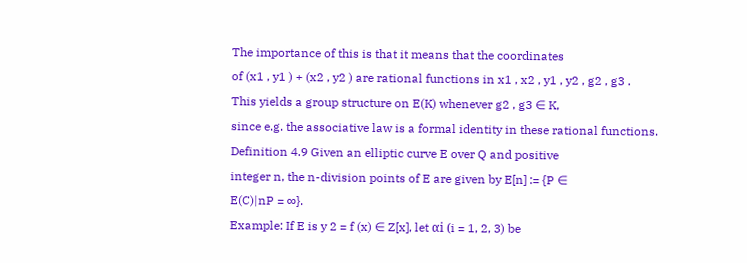The importance of this is that it means that the coordinates
of (x1 , y1 ) + (x2 , y2 ) are rational functions in x1 , x2 , y1 , y2 , g2 , g3 .
This yields a group structure on E(K) whenever g2 , g3 ∈ K,
since e.g. the associative law is a formal identity in these rational functions.
Definition 4.9 Given an elliptic curve E over Q and positive
integer n, the n-division points of E are given by E[n] := {P ∈
E(C)|nP = ∞}.
Example: If E is y 2 = f (x) ∈ Z[x], let αi (i = 1, 2, 3) be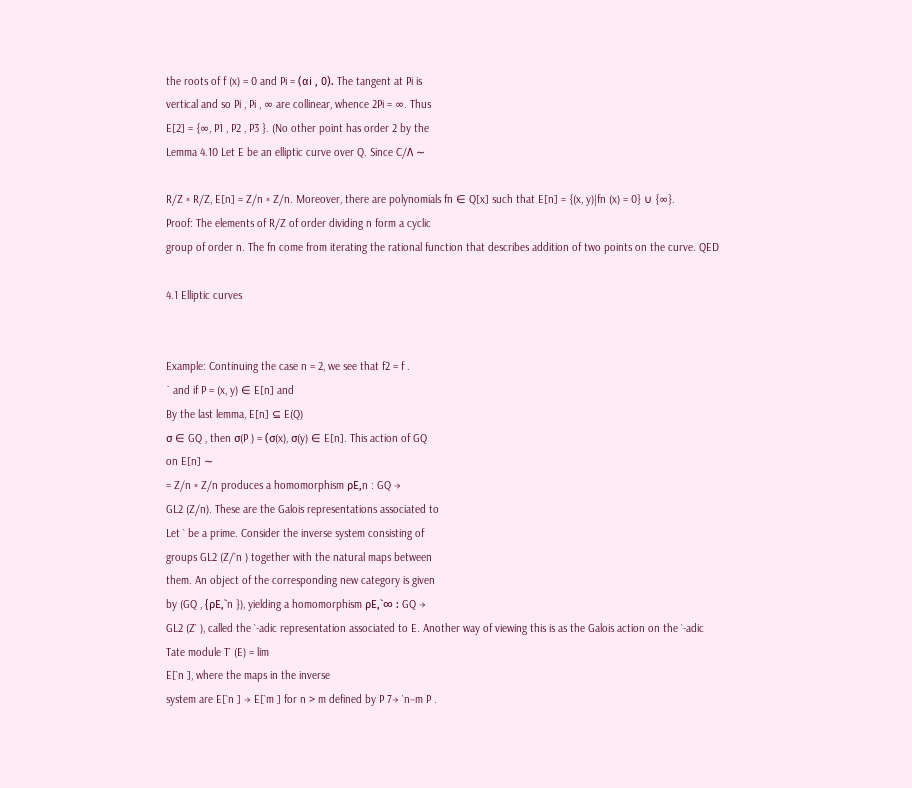the roots of f (x) = 0 and Pi = (αi , 0). The tangent at Pi is
vertical and so Pi , Pi , ∞ are collinear, whence 2Pi = ∞. Thus
E[2] = {∞, P1 , P2 , P3 }. (No other point has order 2 by the
Lemma 4.10 Let E be an elliptic curve over Q. Since C/Λ ∼

R/Z × R/Z, E[n] = Z/n × Z/n. Moreover, there are polynomials fn ∈ Q[x] such that E[n] = {(x, y)|fn (x) = 0} ∪ {∞}.
Proof: The elements of R/Z of order dividing n form a cyclic
group of order n. The fn come from iterating the rational function that describes addition of two points on the curve. QED

4.1 Elliptic curves


Example: Continuing the case n = 2, we see that f2 = f .
¯ and if P = (x, y) ∈ E[n] and
By the last lemma, E[n] ⊆ E(Q)
σ ∈ GQ , then σ(P ) = (σ(x), σ(y) ∈ E[n]. This action of GQ
on E[n] ∼
= Z/n × Z/n produces a homomorphism ρE,n : GQ →
GL2 (Z/n). These are the Galois representations associated to
Let ` be a prime. Consider the inverse system consisting of
groups GL2 (Z/`n ) together with the natural maps between
them. An object of the corresponding new category is given
by (GQ , {ρE,`n }), yielding a homomorphism ρE,`∞ : GQ →
GL2 (Z` ), called the `-adic representation associated to E. Another way of viewing this is as the Galois action on the `-adic
Tate module T` (E) = lim
E[`n ], where the maps in the inverse
system are E[`n ] → E[`m ] for n > m defined by P 7→ `n−m P .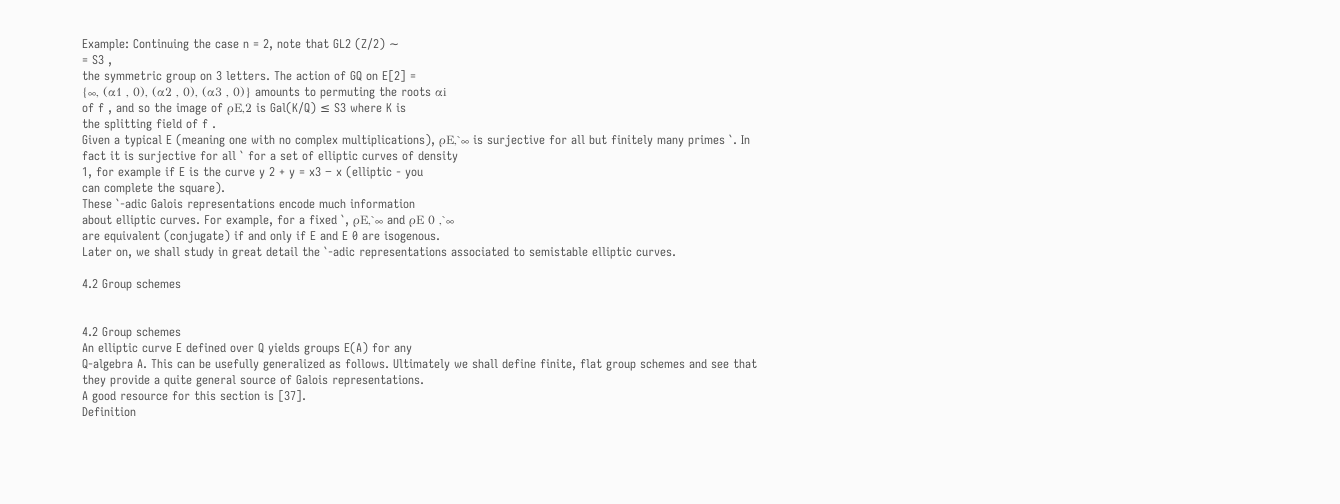Example: Continuing the case n = 2, note that GL2 (Z/2) ∼
= S3 ,
the symmetric group on 3 letters. The action of GQ on E[2] =
{∞, (α1 , 0), (α2 , 0), (α3 , 0)} amounts to permuting the roots αi
of f , and so the image of ρE,2 is Gal(K/Q) ≤ S3 where K is
the splitting field of f .
Given a typical E (meaning one with no complex multiplications), ρE,`∞ is surjective for all but finitely many primes `. In
fact it is surjective for all ` for a set of elliptic curves of density
1, for example if E is the curve y 2 + y = x3 − x (elliptic - you
can complete the square).
These `-adic Galois representations encode much information
about elliptic curves. For example, for a fixed `, ρE,`∞ and ρE 0 ,`∞
are equivalent (conjugate) if and only if E and E 0 are isogenous.
Later on, we shall study in great detail the `-adic representations associated to semistable elliptic curves.

4.2 Group schemes


4.2 Group schemes
An elliptic curve E defined over Q yields groups E(A) for any
Q-algebra A. This can be usefully generalized as follows. Ultimately we shall define finite, flat group schemes and see that
they provide a quite general source of Galois representations.
A good resource for this section is [37].
Definition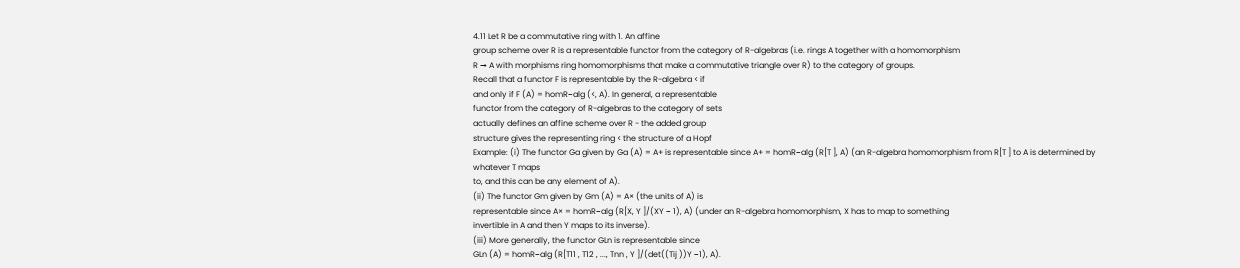4.11 Let R be a commutative ring with 1. An affine
group scheme over R is a representable functor from the category of R-algebras (i.e. rings A together with a homomorphism
R → A with morphisms ring homomorphisms that make a commutative triangle over R) to the category of groups.
Recall that a functor F is representable by the R-algebra < if
and only if F (A) = homR−alg (<, A). In general, a representable
functor from the category of R-algebras to the category of sets
actually defines an affine scheme over R - the added group
structure gives the representing ring < the structure of a Hopf
Example: (i) The functor Ga given by Ga (A) = A+ is representable since A+ = homR−alg (R[T ], A) (an R-algebra homomorphism from R[T ] to A is determined by whatever T maps
to, and this can be any element of A).
(ii) The functor Gm given by Gm (A) = A× (the units of A) is
representable since A× = homR−alg (R[X, Y ]/(XY − 1), A) (under an R-algebra homomorphism, X has to map to something
invertible in A and then Y maps to its inverse).
(iii) More generally, the functor GLn is representable since
GLn (A) = homR−alg (R[T11 , T12 , ..., Tnn , Y ]/(det((Tij ))Y −1), A).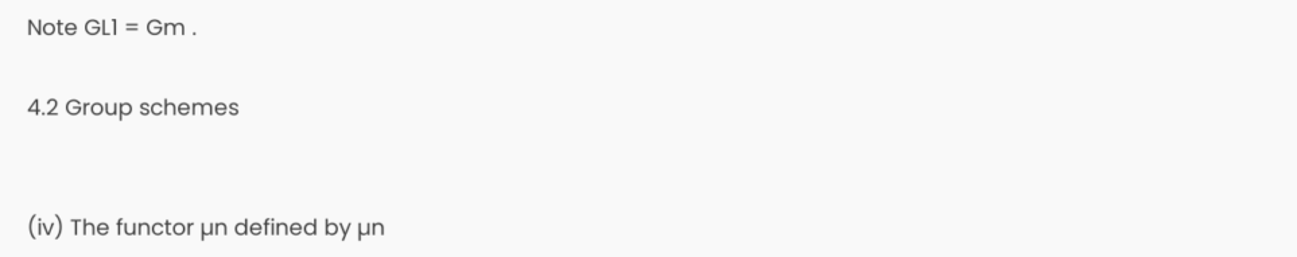Note GL1 = Gm .

4.2 Group schemes


(iv) The functor µn defined by µn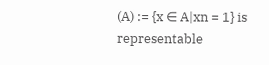(A) := {x ∈ A|xn = 1} is
representable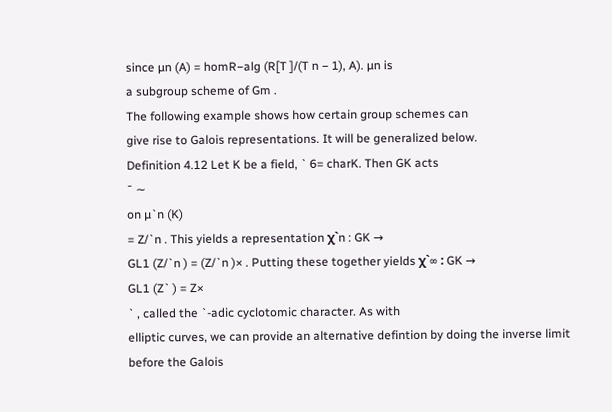since µn (A) = homR−alg (R[T ]/(T n − 1), A). µn is
a subgroup scheme of Gm .
The following example shows how certain group schemes can
give rise to Galois representations. It will be generalized below.
Definition 4.12 Let K be a field, ` 6= charK. Then GK acts
¯ ∼
on µ`n (K)
= Z/`n . This yields a representation χ`n : GK →
GL1 (Z/`n ) = (Z/`n )× . Putting these together yields χ`∞ : GK →
GL1 (Z` ) = Z×
` , called the `-adic cyclotomic character. As with
elliptic curves, we can provide an alternative defintion by doing the inverse limit before the Galois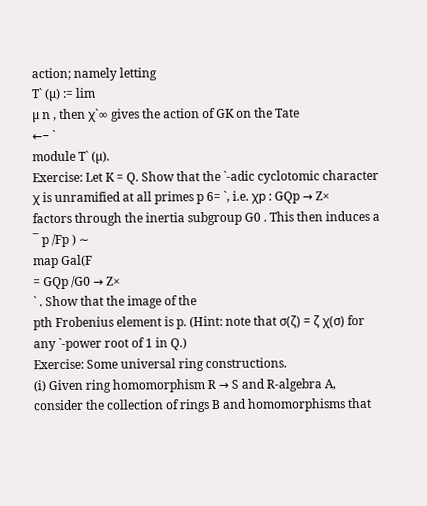action; namely letting
T` (µ) := lim
µ n , then χ`∞ gives the action of GK on the Tate
←− `
module T` (µ).
Exercise: Let K = Q. Show that the `-adic cyclotomic character χ is unramified at all primes p 6= `, i.e. χp : GQp → Z×
factors through the inertia subgroup G0 . This then induces a
¯ p /Fp ) ∼
map Gal(F
= GQp /G0 → Z×
` . Show that the image of the
pth Frobenius element is p. (Hint: note that σ(ζ) = ζ χ(σ) for
any `-power root of 1 in Q.)
Exercise: Some universal ring constructions.
(i) Given ring homomorphism R → S and R-algebra A, consider the collection of rings B and homomorphisms that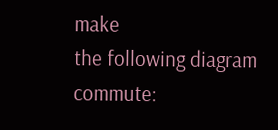make
the following diagram commute: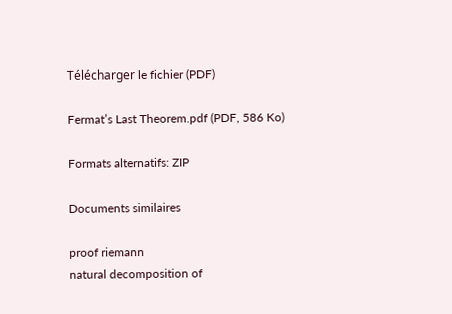Télécharger le fichier (PDF)

Fermat’s Last Theorem.pdf (PDF, 586 Ko)

Formats alternatifs: ZIP

Documents similaires

proof riemann
natural decomposition of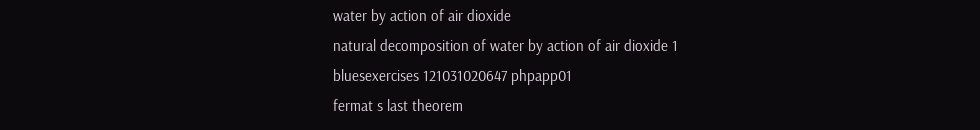water by action of air dioxide
natural decomposition of water by action of air dioxide 1
bluesexercises 121031020647 phpapp01
fermat s last theorem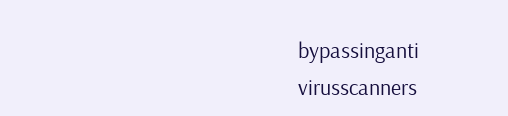bypassinganti virusscanners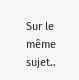Sur le même sujet..